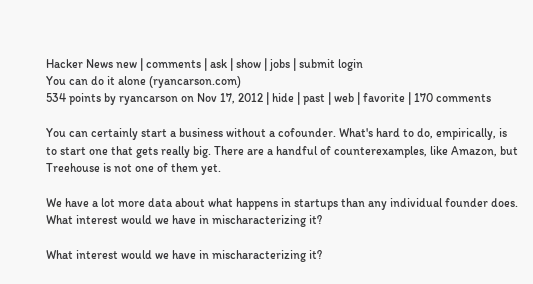Hacker News new | comments | ask | show | jobs | submit login
You can do it alone (ryancarson.com)
534 points by ryancarson on Nov 17, 2012 | hide | past | web | favorite | 170 comments

You can certainly start a business without a cofounder. What's hard to do, empirically, is to start one that gets really big. There are a handful of counterexamples, like Amazon, but Treehouse is not one of them yet.

We have a lot more data about what happens in startups than any individual founder does. What interest would we have in mischaracterizing it?

What interest would we have in mischaracterizing it?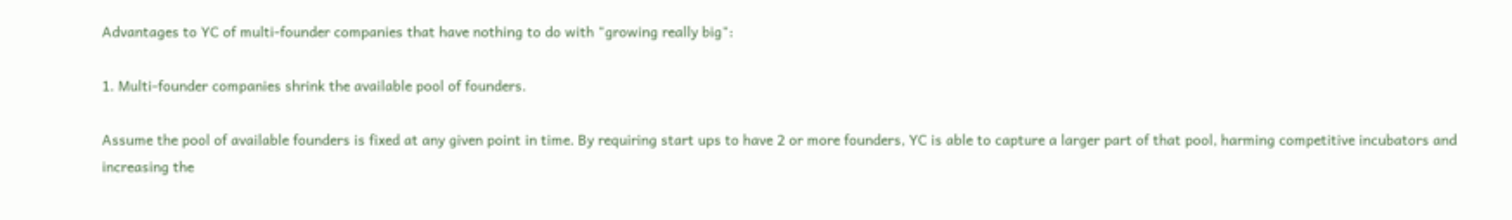Advantages to YC of multi-founder companies that have nothing to do with "growing really big":

1. Multi-founder companies shrink the available pool of founders.

Assume the pool of available founders is fixed at any given point in time. By requiring start ups to have 2 or more founders, YC is able to capture a larger part of that pool, harming competitive incubators and increasing the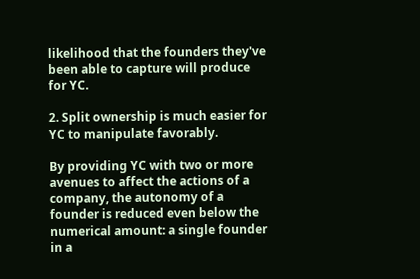likelihood that the founders they've been able to capture will produce for YC.

2. Split ownership is much easier for YC to manipulate favorably.

By providing YC with two or more avenues to affect the actions of a company, the autonomy of a founder is reduced even below the numerical amount: a single founder in a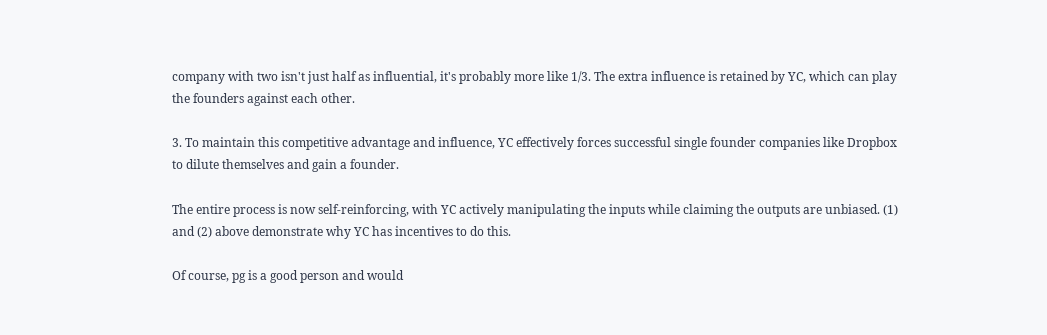company with two isn't just half as influential, it's probably more like 1/3. The extra influence is retained by YC, which can play the founders against each other.

3. To maintain this competitive advantage and influence, YC effectively forces successful single founder companies like Dropbox to dilute themselves and gain a founder.

The entire process is now self-reinforcing, with YC actively manipulating the inputs while claiming the outputs are unbiased. (1) and (2) above demonstrate why YC has incentives to do this.

Of course, pg is a good person and would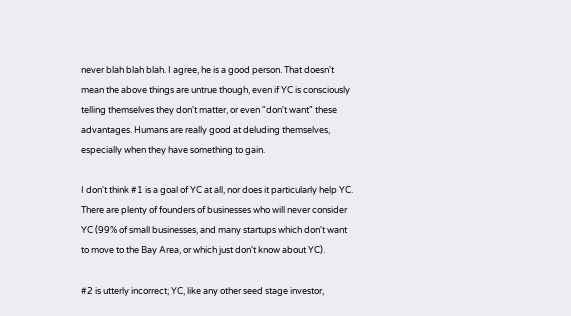never blah blah blah. I agree, he is a good person. That doesn't mean the above things are untrue though, even if YC is consciously telling themselves they don't matter, or even "don't want" these advantages. Humans are really good at deluding themselves, especially when they have something to gain.

I don't think #1 is a goal of YC at all, nor does it particularly help YC. There are plenty of founders of businesses who will never consider YC (99% of small businesses, and many startups which don't want to move to the Bay Area, or which just don't know about YC).

#2 is utterly incorrect; YC, like any other seed stage investor,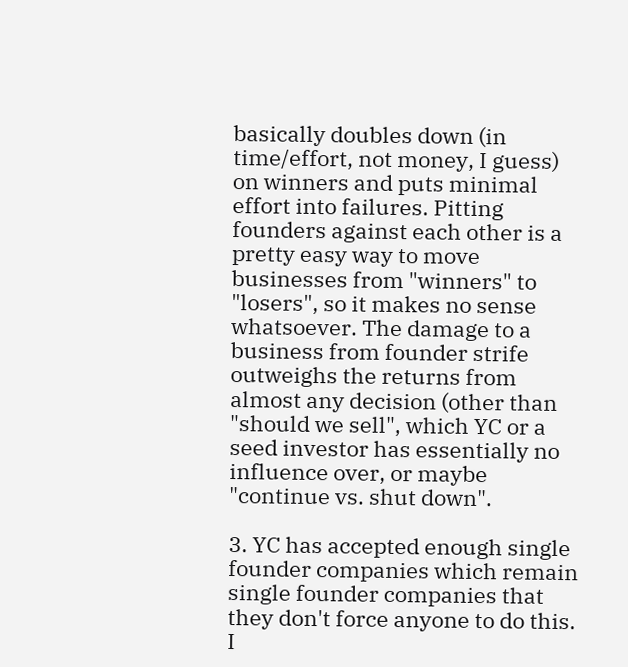basically doubles down (in time/effort, not money, I guess) on winners and puts minimal effort into failures. Pitting founders against each other is a pretty easy way to move businesses from "winners" to "losers", so it makes no sense whatsoever. The damage to a business from founder strife outweighs the returns from almost any decision (other than "should we sell", which YC or a seed investor has essentially no influence over, or maybe "continue vs. shut down".

3. YC has accepted enough single founder companies which remain single founder companies that they don't force anyone to do this. I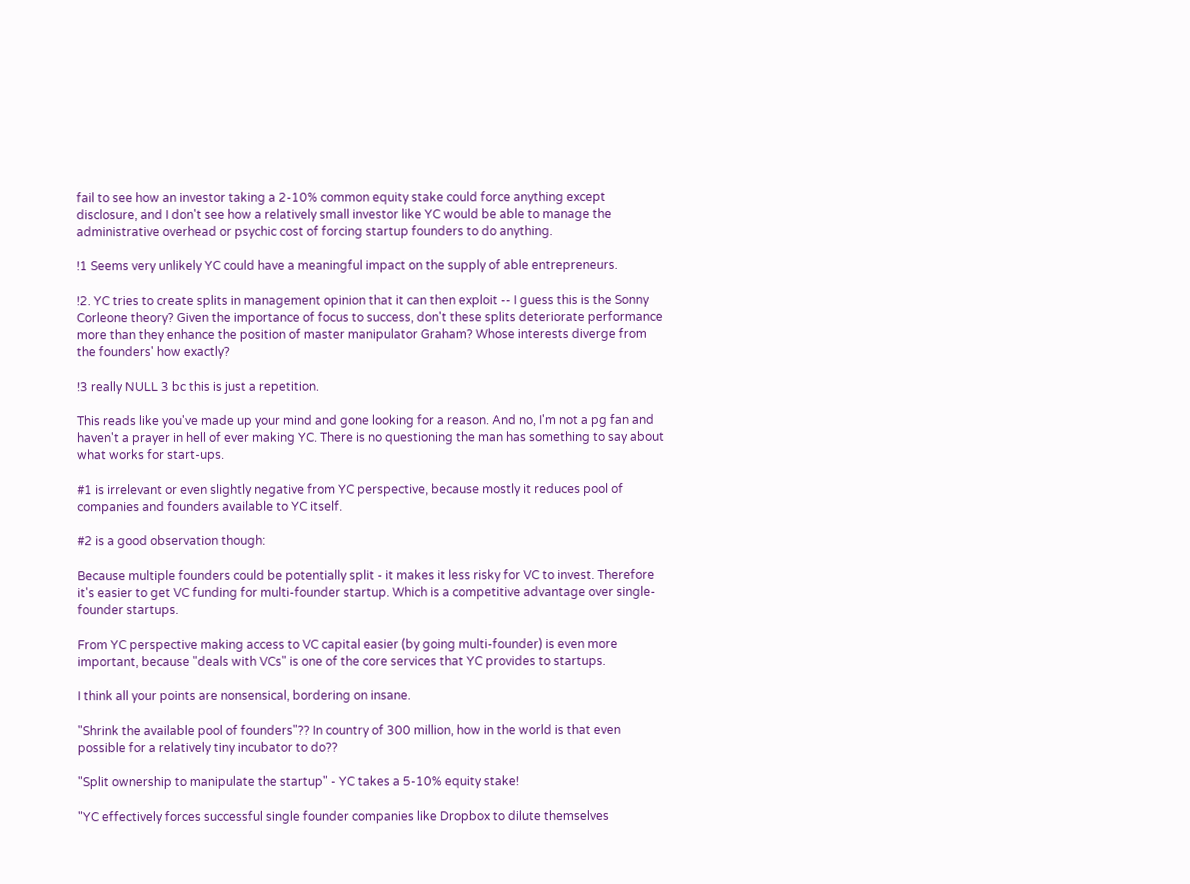fail to see how an investor taking a 2-10% common equity stake could force anything except disclosure, and I don't see how a relatively small investor like YC would be able to manage the administrative overhead or psychic cost of forcing startup founders to do anything.

!1 Seems very unlikely YC could have a meaningful impact on the supply of able entrepreneurs.

!2. YC tries to create splits in management opinion that it can then exploit -- I guess this is the Sonny Corleone theory? Given the importance of focus to success, don't these splits deteriorate performance more than they enhance the position of master manipulator Graham? Whose interests diverge from the founders' how exactly?

!3 really NULL 3 bc this is just a repetition.

This reads like you've made up your mind and gone looking for a reason. And no, I'm not a pg fan and haven't a prayer in hell of ever making YC. There is no questioning the man has something to say about what works for start-ups.

#1 is irrelevant or even slightly negative from YC perspective, because mostly it reduces pool of companies and founders available to YC itself.

#2 is a good observation though:

Because multiple founders could be potentially split - it makes it less risky for VC to invest. Therefore it's easier to get VC funding for multi-founder startup. Which is a competitive advantage over single-founder startups.

From YC perspective making access to VC capital easier (by going multi-founder) is even more important, because "deals with VCs" is one of the core services that YC provides to startups.

I think all your points are nonsensical, bordering on insane.

"Shrink the available pool of founders"?? In country of 300 million, how in the world is that even possible for a relatively tiny incubator to do??

"Split ownership to manipulate the startup" - YC takes a 5-10% equity stake!

"YC effectively forces successful single founder companies like Dropbox to dilute themselves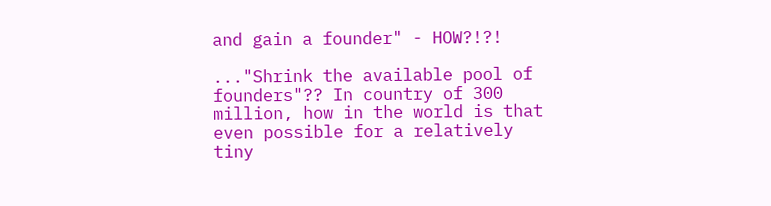and gain a founder" - HOW?!?!

..."Shrink the available pool of founders"?? In country of 300 million, how in the world is that even possible for a relatively tiny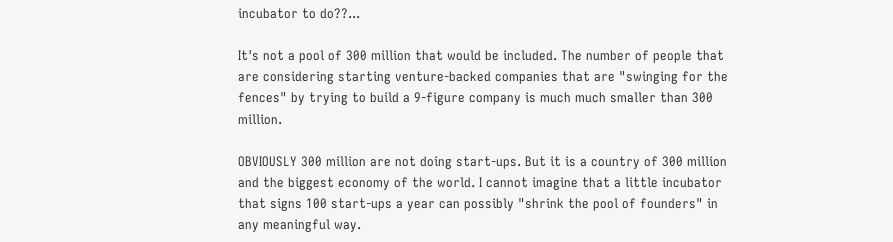incubator to do??...

It's not a pool of 300 million that would be included. The number of people that are considering starting venture-backed companies that are "swinging for the fences" by trying to build a 9-figure company is much much smaller than 300 million.

OBVIOUSLY 300 million are not doing start-ups. But it is a country of 300 million and the biggest economy of the world. I cannot imagine that a little incubator that signs 100 start-ups a year can possibly "shrink the pool of founders" in any meaningful way.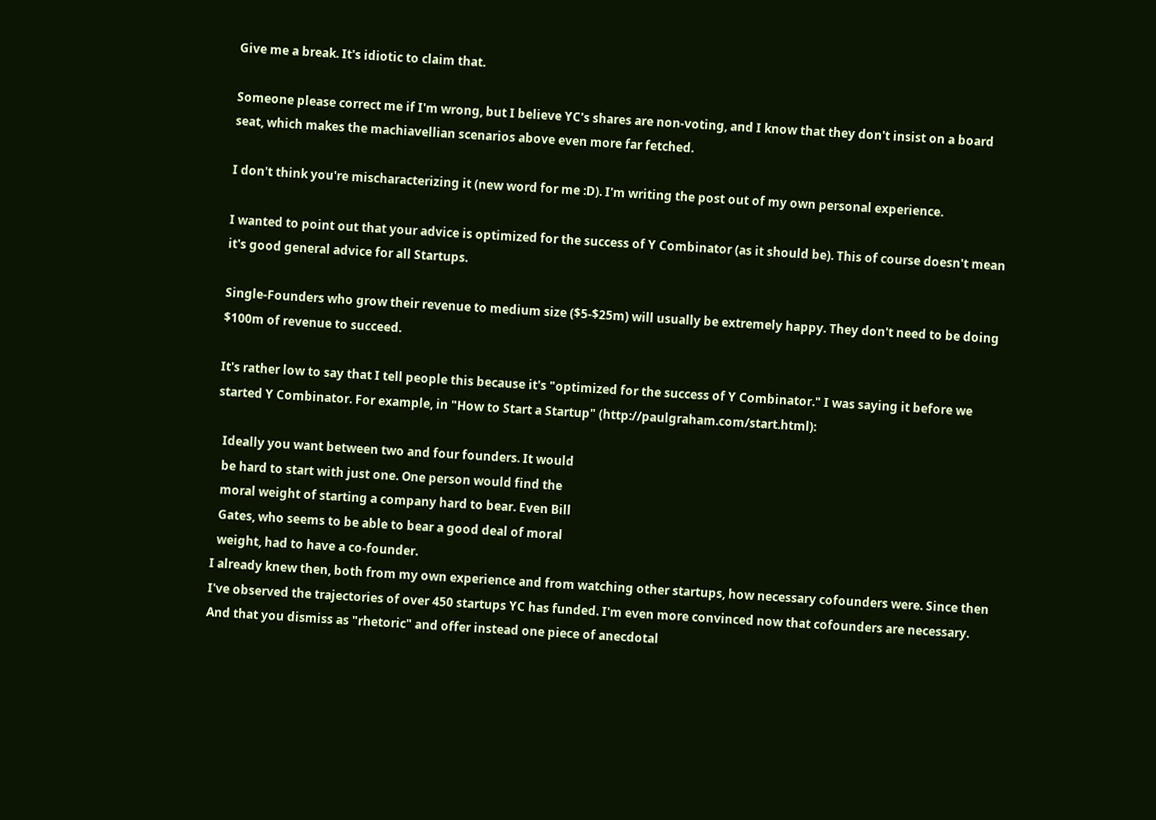Give me a break. It's idiotic to claim that.

Someone please correct me if I'm wrong, but I believe YC's shares are non-voting, and I know that they don't insist on a board seat, which makes the machiavellian scenarios above even more far fetched.

I don't think you're mischaracterizing it (new word for me :D). I'm writing the post out of my own personal experience.

I wanted to point out that your advice is optimized for the success of Y Combinator (as it should be). This of course doesn't mean it's good general advice for all Startups.

Single-Founders who grow their revenue to medium size ($5-$25m) will usually be extremely happy. They don't need to be doing $100m of revenue to succeed.

It's rather low to say that I tell people this because it's "optimized for the success of Y Combinator." I was saying it before we started Y Combinator. For example, in "How to Start a Startup" (http://paulgraham.com/start.html):

  Ideally you want between two and four founders. It would
  be hard to start with just one. One person would find the
  moral weight of starting a company hard to bear. Even Bill
  Gates, who seems to be able to bear a good deal of moral
  weight, had to have a co-founder.
I already knew then, both from my own experience and from watching other startups, how necessary cofounders were. Since then I've observed the trajectories of over 450 startups YC has funded. I'm even more convinced now that cofounders are necessary. And that you dismiss as "rhetoric" and offer instead one piece of anecdotal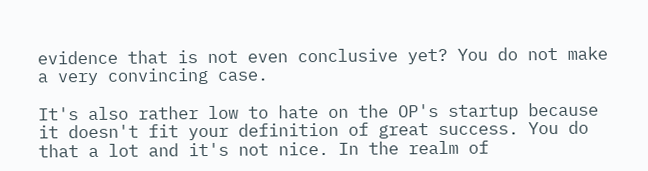evidence that is not even conclusive yet? You do not make a very convincing case.

It's also rather low to hate on the OP's startup because it doesn't fit your definition of great success. You do that a lot and it's not nice. In the realm of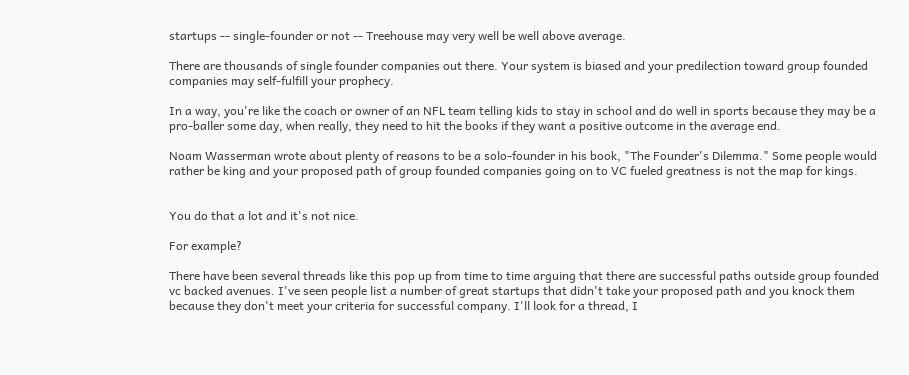startups -- single-founder or not -- Treehouse may very well be well above average.

There are thousands of single founder companies out there. Your system is biased and your predilection toward group founded companies may self-fulfill your prophecy.

In a way, you're like the coach or owner of an NFL team telling kids to stay in school and do well in sports because they may be a pro-baller some day, when really, they need to hit the books if they want a positive outcome in the average end.

Noam Wasserman wrote about plenty of reasons to be a solo-founder in his book, "The Founder's Dilemma." Some people would rather be king and your proposed path of group founded companies going on to VC fueled greatness is not the map for kings.


You do that a lot and it's not nice.

For example?

There have been several threads like this pop up from time to time arguing that there are successful paths outside group founded vc backed avenues. I've seen people list a number of great startups that didn't take your proposed path and you knock them because they don't meet your criteria for successful company. I'll look for a thread, I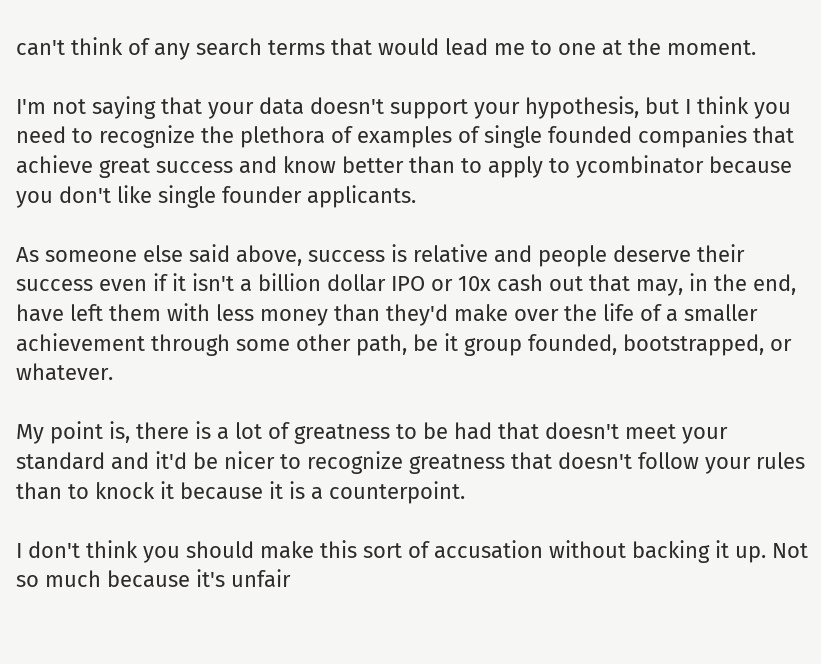can't think of any search terms that would lead me to one at the moment.

I'm not saying that your data doesn't support your hypothesis, but I think you need to recognize the plethora of examples of single founded companies that achieve great success and know better than to apply to ycombinator because you don't like single founder applicants.

As someone else said above, success is relative and people deserve their success even if it isn't a billion dollar IPO or 10x cash out that may, in the end, have left them with less money than they'd make over the life of a smaller achievement through some other path, be it group founded, bootstrapped, or whatever.

My point is, there is a lot of greatness to be had that doesn't meet your standard and it'd be nicer to recognize greatness that doesn't follow your rules than to knock it because it is a counterpoint.

I don't think you should make this sort of accusation without backing it up. Not so much because it's unfair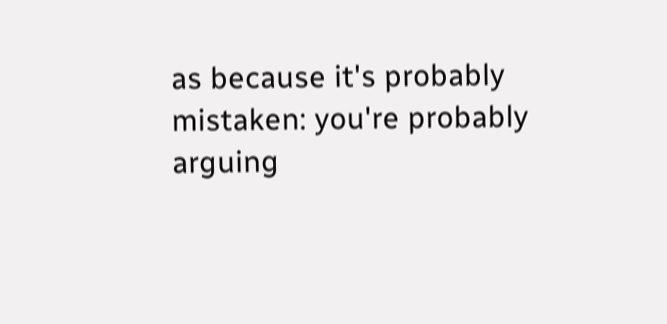as because it's probably mistaken: you're probably arguing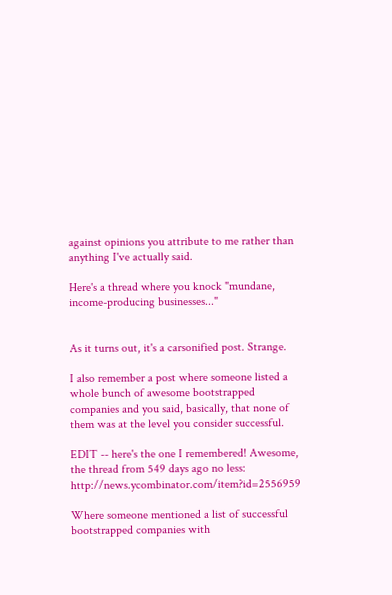against opinions you attribute to me rather than anything I've actually said.

Here's a thread where you knock "mundane, income-producing businesses..."


As it turns out, it's a carsonified post. Strange.

I also remember a post where someone listed a whole bunch of awesome bootstrapped companies and you said, basically, that none of them was at the level you consider successful.

EDIT -- here's the one I remembered! Awesome, the thread from 549 days ago no less: http://news.ycombinator.com/item?id=2556959

Where someone mentioned a list of successful bootstrapped companies with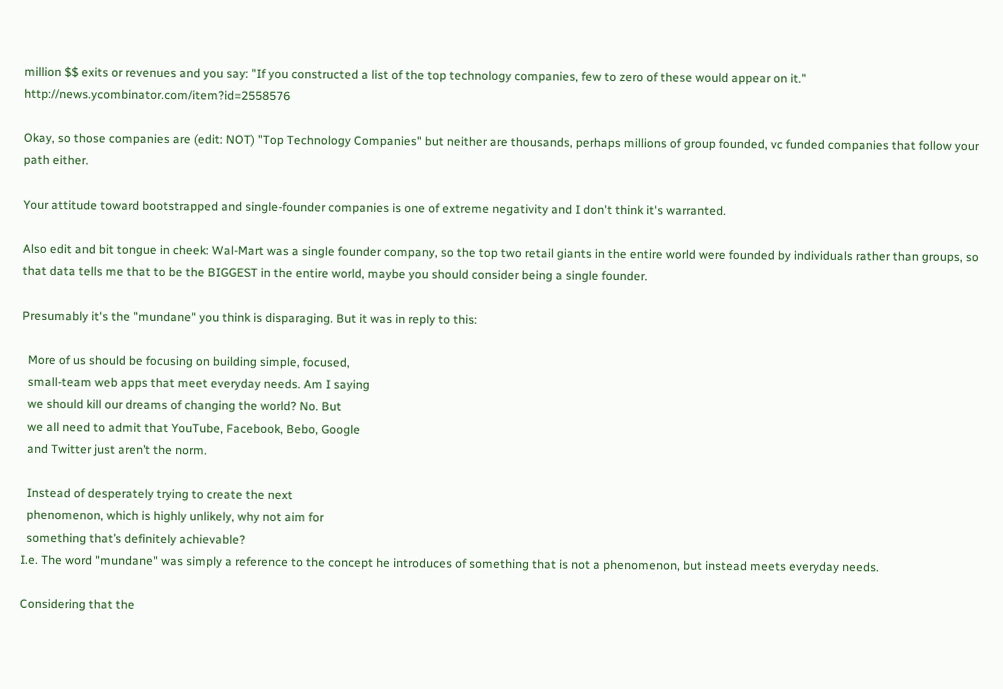million $$ exits or revenues and you say: "If you constructed a list of the top technology companies, few to zero of these would appear on it." http://news.ycombinator.com/item?id=2558576

Okay, so those companies are (edit: NOT) "Top Technology Companies" but neither are thousands, perhaps millions of group founded, vc funded companies that follow your path either.

Your attitude toward bootstrapped and single-founder companies is one of extreme negativity and I don't think it's warranted.

Also edit and bit tongue in cheek: Wal-Mart was a single founder company, so the top two retail giants in the entire world were founded by individuals rather than groups, so that data tells me that to be the BIGGEST in the entire world, maybe you should consider being a single founder.

Presumably it's the "mundane" you think is disparaging. But it was in reply to this:

  More of us should be focusing on building simple, focused,
  small-team web apps that meet everyday needs. Am I saying
  we should kill our dreams of changing the world? No. But
  we all need to admit that YouTube, Facebook, Bebo, Google
  and Twitter just aren’t the norm.

  Instead of desperately trying to create the next
  phenomenon, which is highly unlikely, why not aim for
  something that’s definitely achievable?
I.e. The word "mundane" was simply a reference to the concept he introduces of something that is not a phenomenon, but instead meets everyday needs.

Considering that the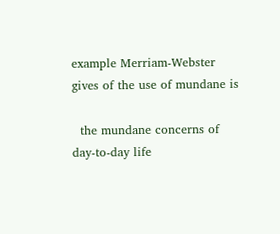example Merriam-Webster gives of the use of mundane is

  the mundane concerns of day-to-day life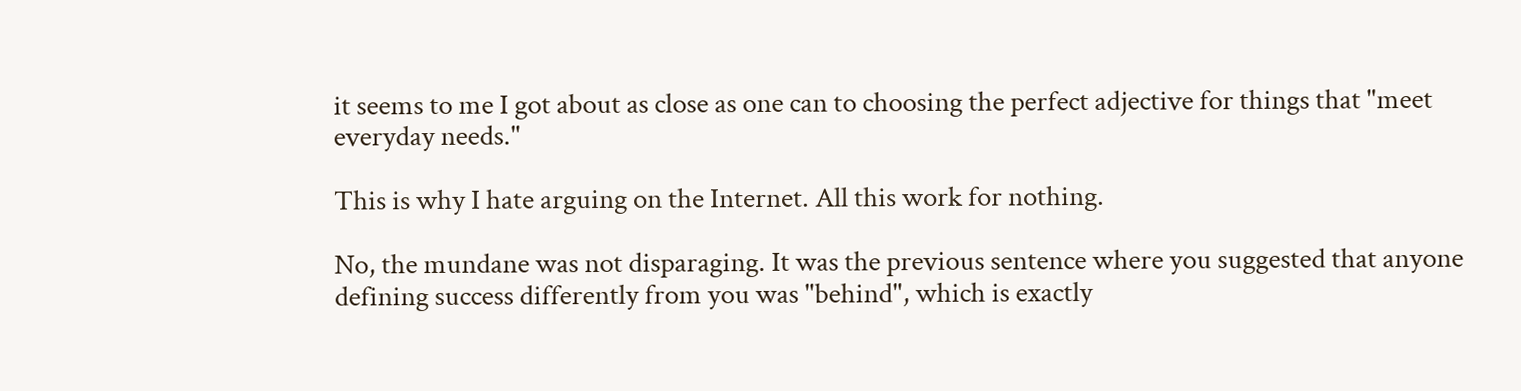it seems to me I got about as close as one can to choosing the perfect adjective for things that "meet everyday needs."

This is why I hate arguing on the Internet. All this work for nothing.

No, the mundane was not disparaging. It was the previous sentence where you suggested that anyone defining success differently from you was "behind", which is exactly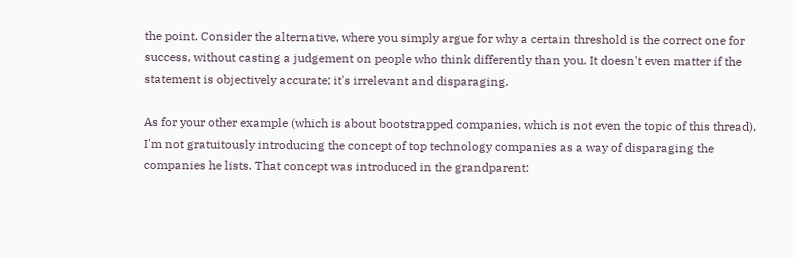the point. Consider the alternative, where you simply argue for why a certain threshold is the correct one for success, without casting a judgement on people who think differently than you. It doesn't even matter if the statement is objectively accurate; it's irrelevant and disparaging.

As for your other example (which is about bootstrapped companies, which is not even the topic of this thread), I'm not gratuitously introducing the concept of top technology companies as a way of disparaging the companies he lists. That concept was introduced in the grandparent: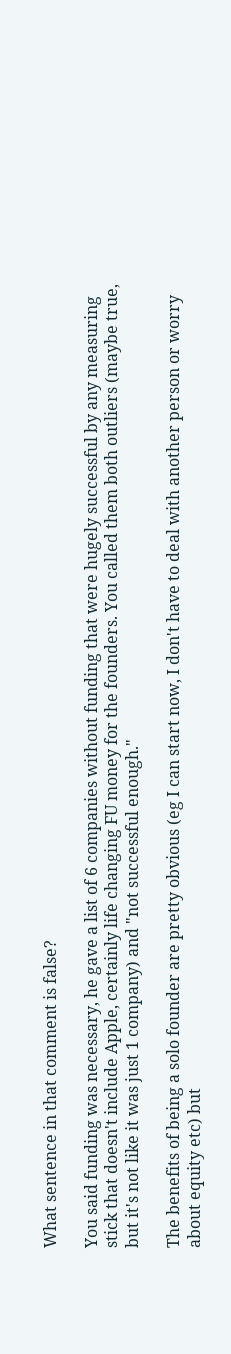What sentence in that comment is false?

You said funding was necessary, he gave a list of 6 companies without funding that were hugely successful by any measuring stick that doesn't include Apple, certainly life changing FU money for the founders. You called them both outliers (maybe true, but it's not like it was just 1 company) and "not successful enough."

The benefits of being a solo founder are pretty obvious (eg I can start now, I don't have to deal with another person or worry about equity etc) but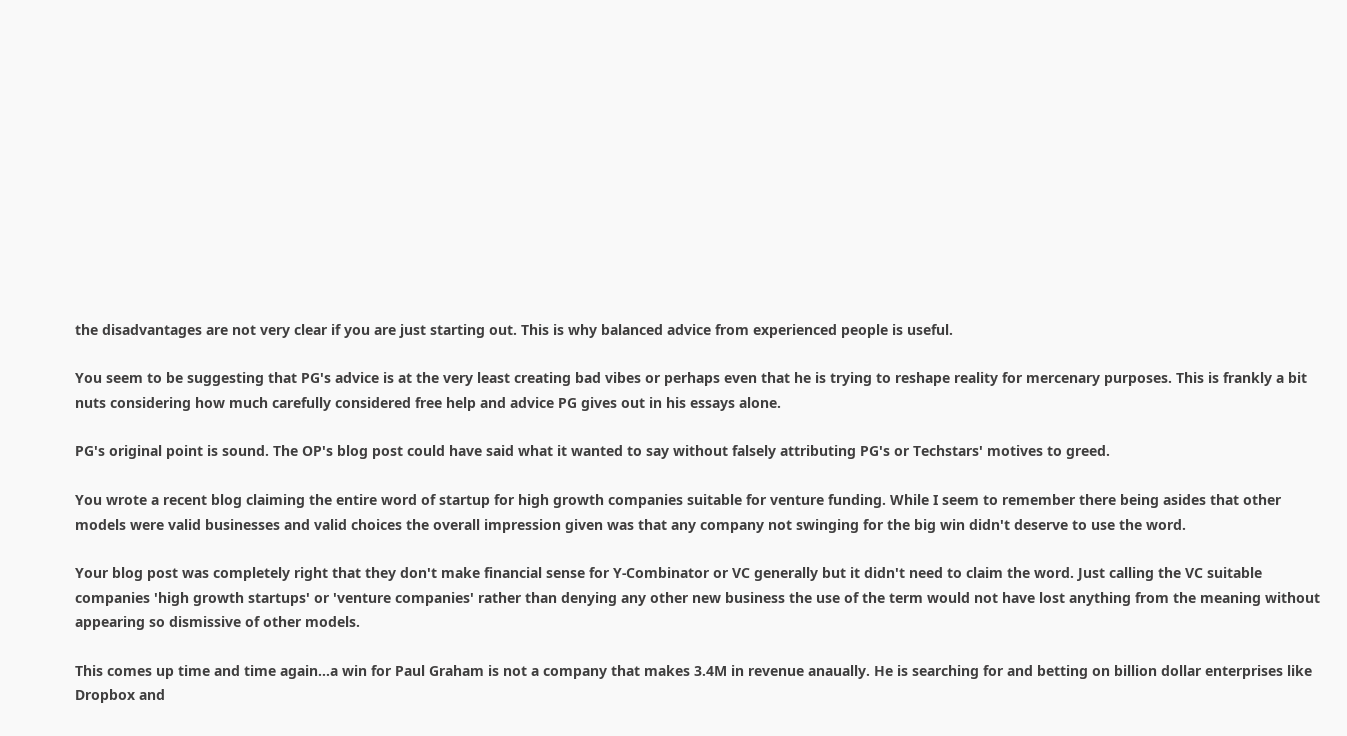the disadvantages are not very clear if you are just starting out. This is why balanced advice from experienced people is useful.

You seem to be suggesting that PG's advice is at the very least creating bad vibes or perhaps even that he is trying to reshape reality for mercenary purposes. This is frankly a bit nuts considering how much carefully considered free help and advice PG gives out in his essays alone.

PG's original point is sound. The OP's blog post could have said what it wanted to say without falsely attributing PG's or Techstars' motives to greed.

You wrote a recent blog claiming the entire word of startup for high growth companies suitable for venture funding. While I seem to remember there being asides that other models were valid businesses and valid choices the overall impression given was that any company not swinging for the big win didn't deserve to use the word.

Your blog post was completely right that they don't make financial sense for Y-Combinator or VC generally but it didn't need to claim the word. Just calling the VC suitable companies 'high growth startups' or 'venture companies' rather than denying any other new business the use of the term would not have lost anything from the meaning without appearing so dismissive of other models.

This comes up time and time again...a win for Paul Graham is not a company that makes 3.4M in revenue anaually. He is searching for and betting on billion dollar enterprises like Dropbox and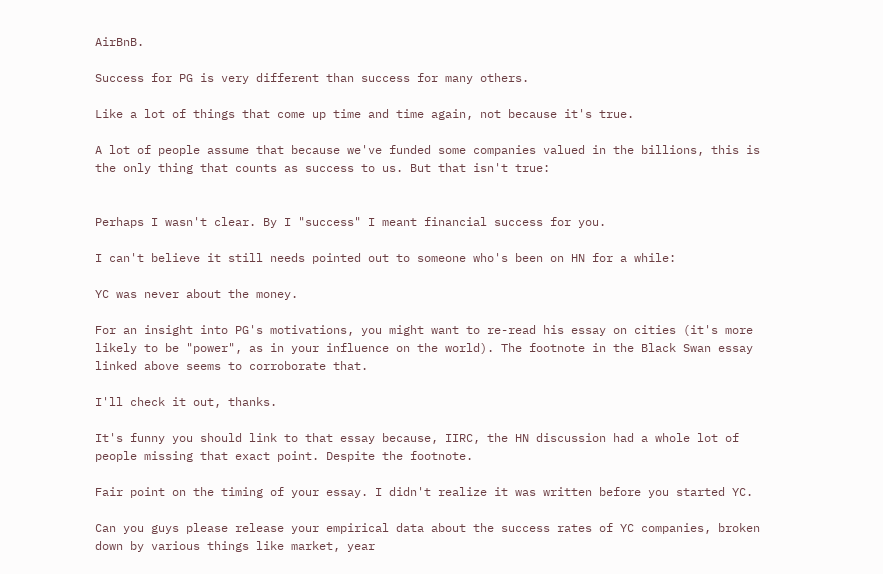AirBnB.

Success for PG is very different than success for many others.

Like a lot of things that come up time and time again, not because it's true.

A lot of people assume that because we've funded some companies valued in the billions, this is the only thing that counts as success to us. But that isn't true:


Perhaps I wasn't clear. By I "success" I meant financial success for you.

I can't believe it still needs pointed out to someone who's been on HN for a while:

YC was never about the money.

For an insight into PG's motivations, you might want to re-read his essay on cities (it's more likely to be "power", as in your influence on the world). The footnote in the Black Swan essay linked above seems to corroborate that.

I'll check it out, thanks.

It's funny you should link to that essay because, IIRC, the HN discussion had a whole lot of people missing that exact point. Despite the footnote.

Fair point on the timing of your essay. I didn't realize it was written before you started YC.

Can you guys please release your empirical data about the success rates of YC companies, broken down by various things like market, year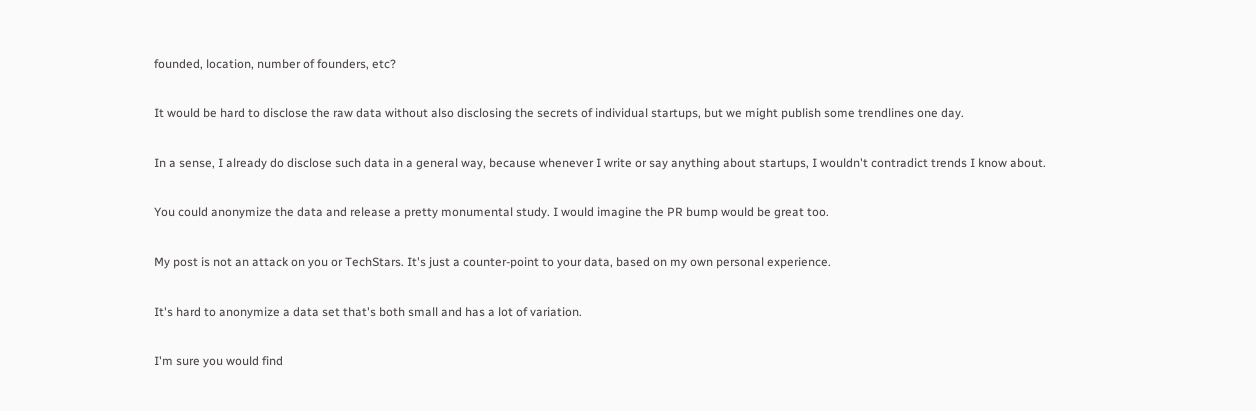founded, location, number of founders, etc?

It would be hard to disclose the raw data without also disclosing the secrets of individual startups, but we might publish some trendlines one day.

In a sense, I already do disclose such data in a general way, because whenever I write or say anything about startups, I wouldn't contradict trends I know about.

You could anonymize the data and release a pretty monumental study. I would imagine the PR bump would be great too.

My post is not an attack on you or TechStars. It's just a counter-point to your data, based on my own personal experience.

It's hard to anonymize a data set that's both small and has a lot of variation.

I'm sure you would find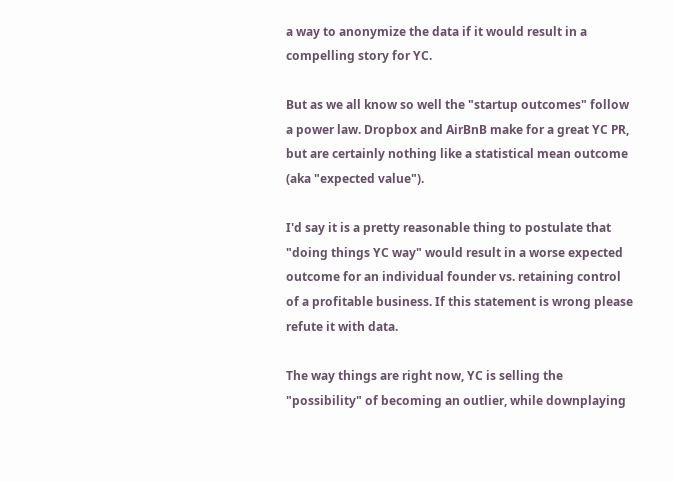a way to anonymize the data if it would result in a compelling story for YC.

But as we all know so well the "startup outcomes" follow a power law. Dropbox and AirBnB make for a great YC PR, but are certainly nothing like a statistical mean outcome (aka "expected value").

I'd say it is a pretty reasonable thing to postulate that "doing things YC way" would result in a worse expected outcome for an individual founder vs. retaining control of a profitable business. If this statement is wrong please refute it with data.

The way things are right now, YC is selling the "possibility" of becoming an outlier, while downplaying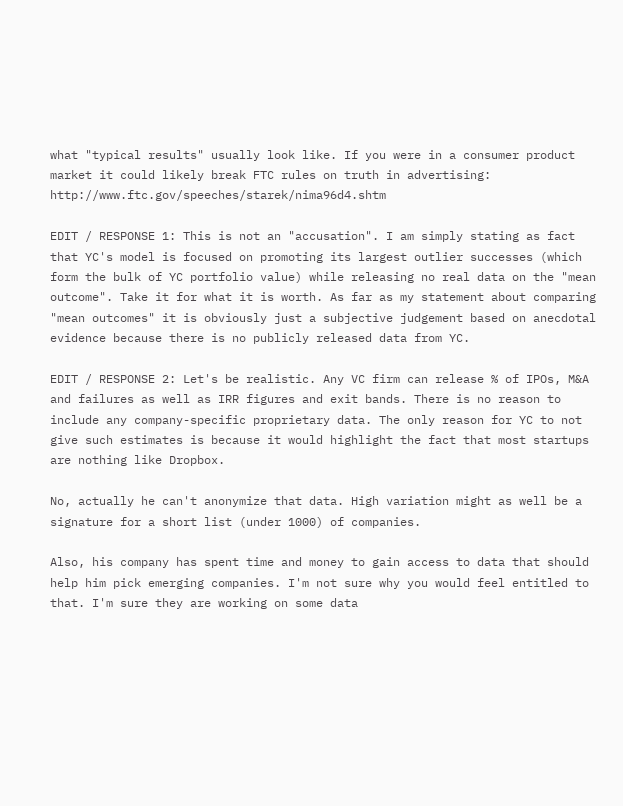what "typical results" usually look like. If you were in a consumer product market it could likely break FTC rules on truth in advertising: http://www.ftc.gov/speeches/starek/nima96d4.shtm

EDIT / RESPONSE 1: This is not an "accusation". I am simply stating as fact that YC's model is focused on promoting its largest outlier successes (which form the bulk of YC portfolio value) while releasing no real data on the "mean outcome". Take it for what it is worth. As far as my statement about comparing "mean outcomes" it is obviously just a subjective judgement based on anecdotal evidence because there is no publicly released data from YC.

EDIT / RESPONSE 2: Let's be realistic. Any VC firm can release % of IPOs, M&A and failures as well as IRR figures and exit bands. There is no reason to include any company-specific proprietary data. The only reason for YC to not give such estimates is because it would highlight the fact that most startups are nothing like Dropbox.

No, actually he can't anonymize that data. High variation might as well be a signature for a short list (under 1000) of companies.

Also, his company has spent time and money to gain access to data that should help him pick emerging companies. I'm not sure why you would feel entitled to that. I'm sure they are working on some data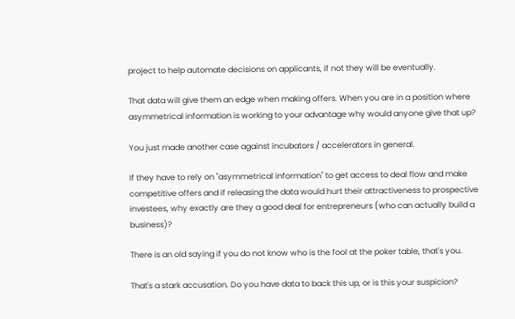project to help automate decisions on applicants, if not they will be eventually.

That data will give them an edge when making offers. When you are in a position where asymmetrical information is working to your advantage why would anyone give that up?

You just made another case against incubators / accelerators in general.

If they have to rely on "asymmetrical information" to get access to deal flow and make competitive offers and if releasing the data would hurt their attractiveness to prospective investees, why exactly are they a good deal for entrepreneurs (who can actually build a business)?

There is an old saying if you do not know who is the fool at the poker table, that's you.

That's a stark accusation. Do you have data to back this up, or is this your suspicion?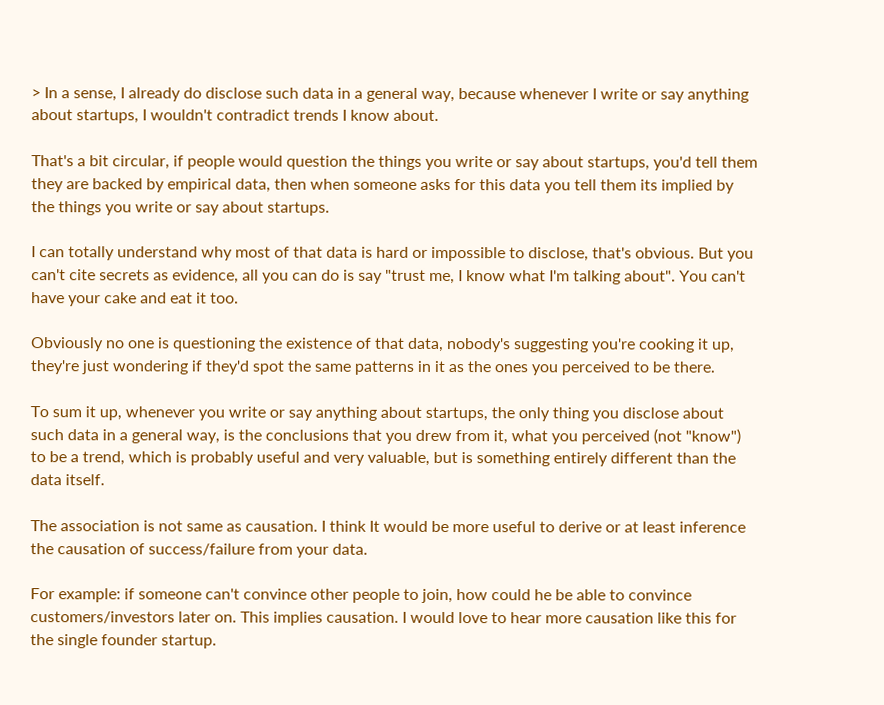> In a sense, I already do disclose such data in a general way, because whenever I write or say anything about startups, I wouldn't contradict trends I know about.

That's a bit circular, if people would question the things you write or say about startups, you'd tell them they are backed by empirical data, then when someone asks for this data you tell them its implied by the things you write or say about startups.

I can totally understand why most of that data is hard or impossible to disclose, that's obvious. But you can't cite secrets as evidence, all you can do is say "trust me, I know what I'm talking about". You can't have your cake and eat it too.

Obviously no one is questioning the existence of that data, nobody's suggesting you're cooking it up, they're just wondering if they'd spot the same patterns in it as the ones you perceived to be there.

To sum it up, whenever you write or say anything about startups, the only thing you disclose about such data in a general way, is the conclusions that you drew from it, what you perceived (not "know") to be a trend, which is probably useful and very valuable, but is something entirely different than the data itself.

The association is not same as causation. I think It would be more useful to derive or at least inference the causation of success/failure from your data.

For example: if someone can't convince other people to join, how could he be able to convince customers/investors later on. This implies causation. I would love to hear more causation like this for the single founder startup.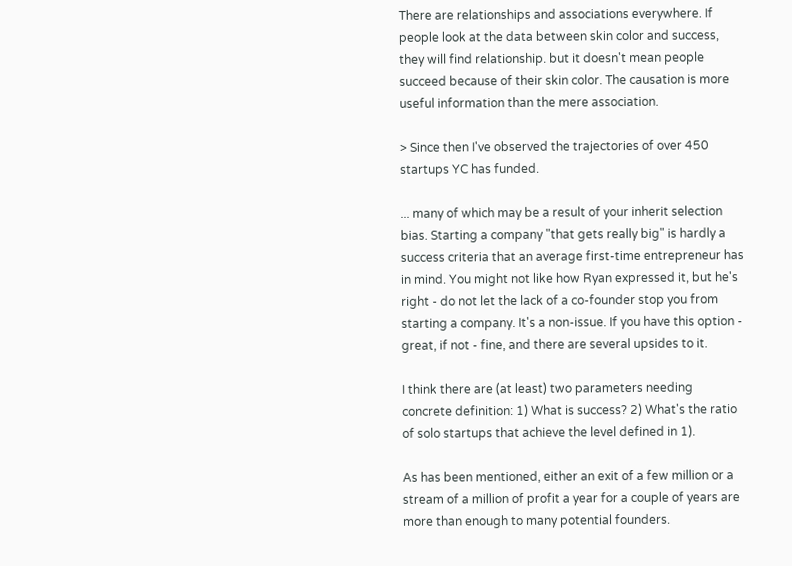There are relationships and associations everywhere. If people look at the data between skin color and success, they will find relationship. but it doesn't mean people succeed because of their skin color. The causation is more useful information than the mere association.

> Since then I've observed the trajectories of over 450 startups YC has funded.

... many of which may be a result of your inherit selection bias. Starting a company "that gets really big" is hardly a success criteria that an average first-time entrepreneur has in mind. You might not like how Ryan expressed it, but he's right - do not let the lack of a co-founder stop you from starting a company. It's a non-issue. If you have this option - great, if not - fine, and there are several upsides to it.

I think there are (at least) two parameters needing concrete definition: 1) What is success? 2) What's the ratio of solo startups that achieve the level defined in 1).

As has been mentioned, either an exit of a few million or a stream of a million of profit a year for a couple of years are more than enough to many potential founders.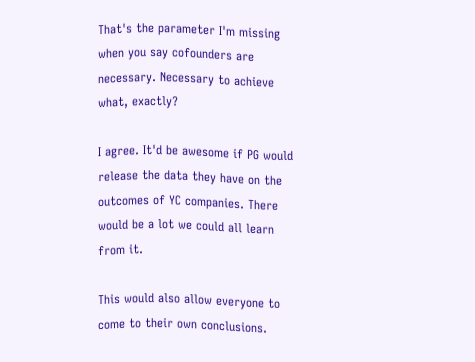That's the parameter I'm missing when you say cofounders are necessary. Necessary to achieve what, exactly?

I agree. It'd be awesome if PG would release the data they have on the outcomes of YC companies. There would be a lot we could all learn from it.

This would also allow everyone to come to their own conclusions.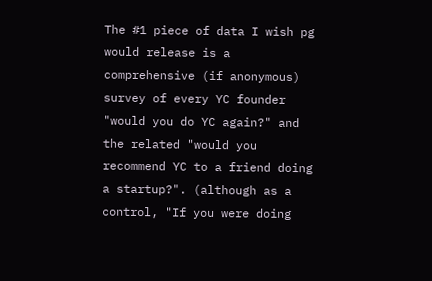The #1 piece of data I wish pg would release is a comprehensive (if anonymous) survey of every YC founder "would you do YC again?" and the related "would you recommend YC to a friend doing a startup?". (although as a control, "If you were doing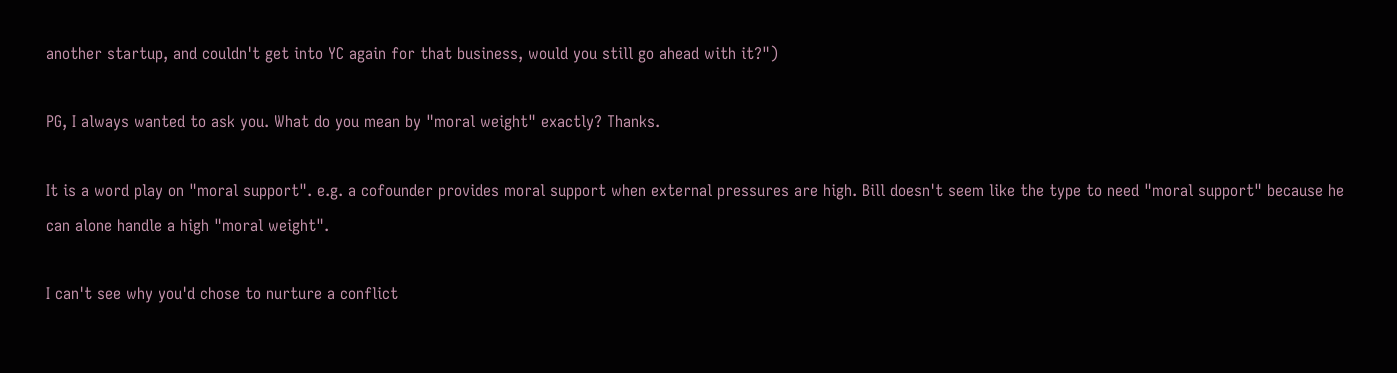another startup, and couldn't get into YC again for that business, would you still go ahead with it?")

PG, I always wanted to ask you. What do you mean by "moral weight" exactly? Thanks.

It is a word play on "moral support". e.g. a cofounder provides moral support when external pressures are high. Bill doesn't seem like the type to need "moral support" because he can alone handle a high "moral weight".

I can't see why you'd chose to nurture a conflict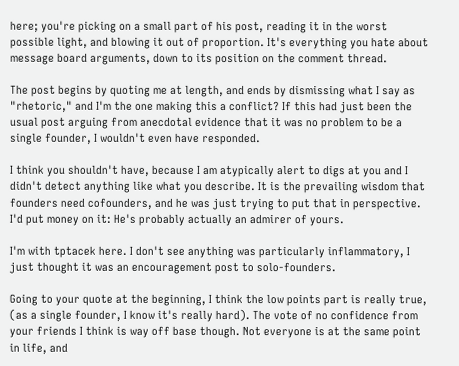here; you're picking on a small part of his post, reading it in the worst possible light, and blowing it out of proportion. It's everything you hate about message board arguments, down to its position on the comment thread.

The post begins by quoting me at length, and ends by dismissing what I say as "rhetoric," and I'm the one making this a conflict? If this had just been the usual post arguing from anecdotal evidence that it was no problem to be a single founder, I wouldn't even have responded.

I think you shouldn't have, because I am atypically alert to digs at you and I didn't detect anything like what you describe. It is the prevailing wisdom that founders need cofounders, and he was just trying to put that in perspective. I'd put money on it: He's probably actually an admirer of yours.

I'm with tptacek here. I don't see anything was particularly inflammatory, I just thought it was an encouragement post to solo-founders.

Going to your quote at the beginning, I think the low points part is really true, (as a single founder, I know it's really hard). The vote of no confidence from your friends I think is way off base though. Not everyone is at the same point in life, and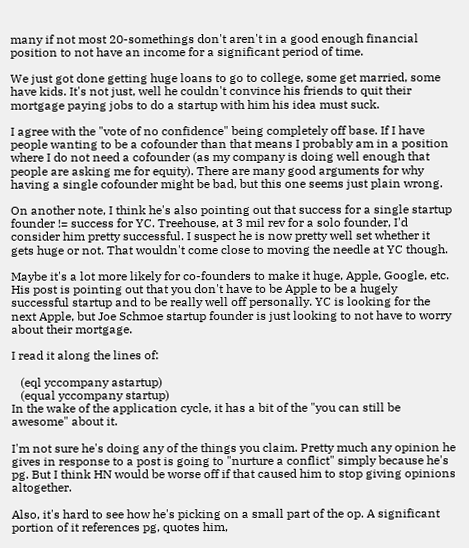many if not most 20-somethings don't aren't in a good enough financial position to not have an income for a significant period of time.

We just got done getting huge loans to go to college, some get married, some have kids. It's not just, well he couldn't convince his friends to quit their mortgage paying jobs to do a startup with him his idea must suck.

I agree with the "vote of no confidence" being completely off base. If I have people wanting to be a cofounder than that means I probably am in a position where I do not need a cofounder (as my company is doing well enough that people are asking me for equity). There are many good arguments for why having a single cofounder might be bad, but this one seems just plain wrong.

On another note, I think he's also pointing out that success for a single startup founder != success for YC. Treehouse, at 3 mil rev for a solo founder, I'd consider him pretty successful. I suspect he is now pretty well set whether it gets huge or not. That wouldn't come close to moving the needle at YC though.

Maybe it's a lot more likely for co-founders to make it huge, Apple, Google, etc. His post is pointing out that you don't have to be Apple to be a hugely successful startup and to be really well off personally. YC is looking for the next Apple, but Joe Schmoe startup founder is just looking to not have to worry about their mortgage.

I read it along the lines of:

   (eql yccompany astartup)
   (equal yccompany startup)
In the wake of the application cycle, it has a bit of the "you can still be awesome" about it.

I'm not sure he's doing any of the things you claim. Pretty much any opinion he gives in response to a post is going to "nurture a conflict" simply because he's pg. But I think HN would be worse off if that caused him to stop giving opinions altogether.

Also, it's hard to see how he's picking on a small part of the op. A significant portion of it references pg, quotes him,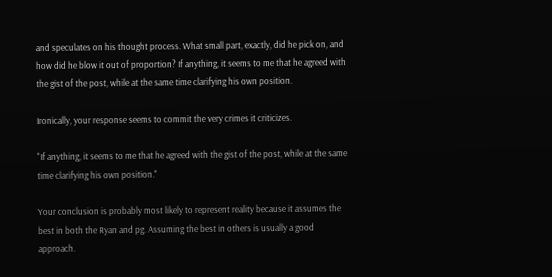and speculates on his thought process. What small part, exactly, did he pick on, and how did he blow it out of proportion? If anything, it seems to me that he agreed with the gist of the post, while at the same time clarifying his own position.

Ironically, your response seems to commit the very crimes it criticizes.

"If anything, it seems to me that he agreed with the gist of the post, while at the same time clarifying his own position."

Your conclusion is probably most likely to represent reality because it assumes the best in both the Ryan and pg. Assuming the best in others is usually a good approach.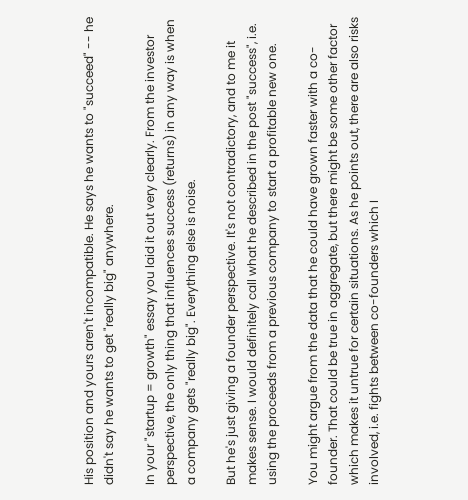His position and yours aren't incompatible. He says he wants to "succeed" -- he didn't say he wants to get "really big" anywhere.

In your "startup = growth" essay you laid it out very clearly. From the investor perspective, the only thing that influences success (returns) in any way is when a company gets "really big". Everything else is noise.

But he's just giving a founder perspective. It's not contradictory, and to me it makes sense. I would definitely call what he described in the post "success", i.e. using the proceeds from a previous company to start a profitable new one.

You might argue from the data that he could have grown faster with a co-founder. That could be true in aggregate, but there might be some other factor which makes it untrue for certain situations. As he points out, there are also risks involved, i.e. fights between co-founders which I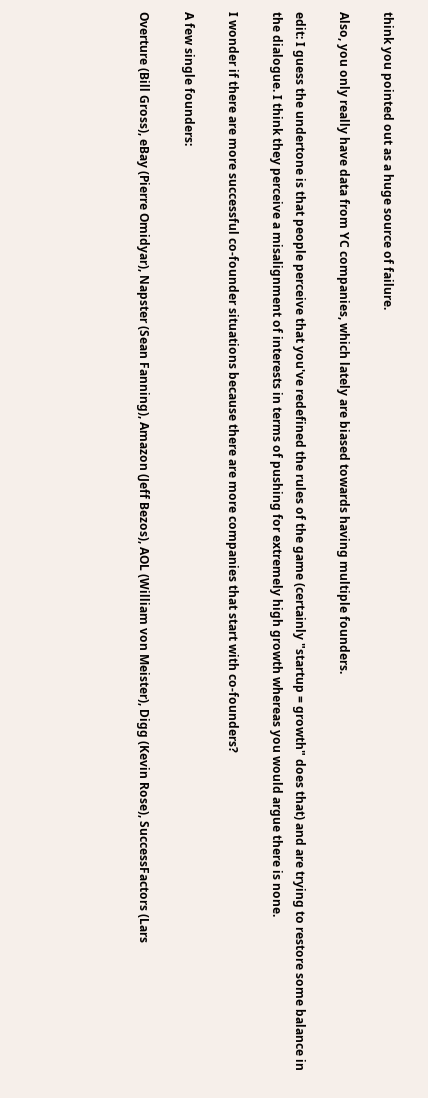think you pointed out as a huge source of failure.

Also, you only really have data from YC companies, which lately are biased towards having multiple founders.

edit: I guess the undertone is that people perceive that you've redefined the rules of the game (certainly "startup = growth" does that) and are trying to restore some balance in the dialogue. I think they perceive a misalignment of interests in terms of pushing for extremely high growth whereas you would argue there is none.

I wonder if there are more successful co-founder situations because there are more companies that start with co-founders?

A few single founders:

Overture (Bill Gross), eBay (Pierre Omidyar), Napster (Sean Fanning), Amazon (Jeff Bezos), AOL (William von Meister), Digg (Kevin Rose), SuccessFactors (Lars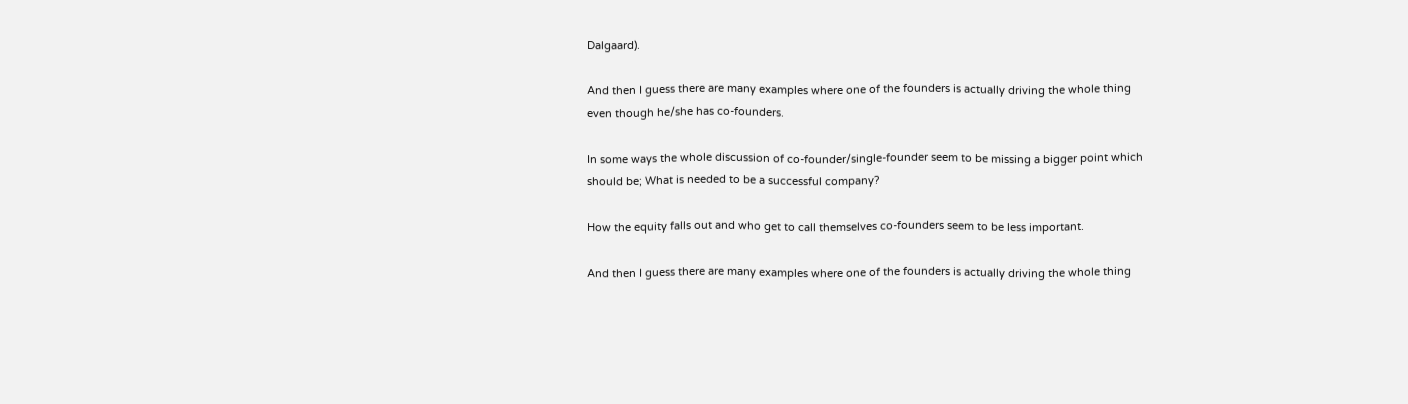Dalgaard).

And then I guess there are many examples where one of the founders is actually driving the whole thing even though he/she has co-founders.

In some ways the whole discussion of co-founder/single-founder seem to be missing a bigger point which should be; What is needed to be a successful company?

How the equity falls out and who get to call themselves co-founders seem to be less important.

And then I guess there are many examples where one of the founders is actually driving the whole thing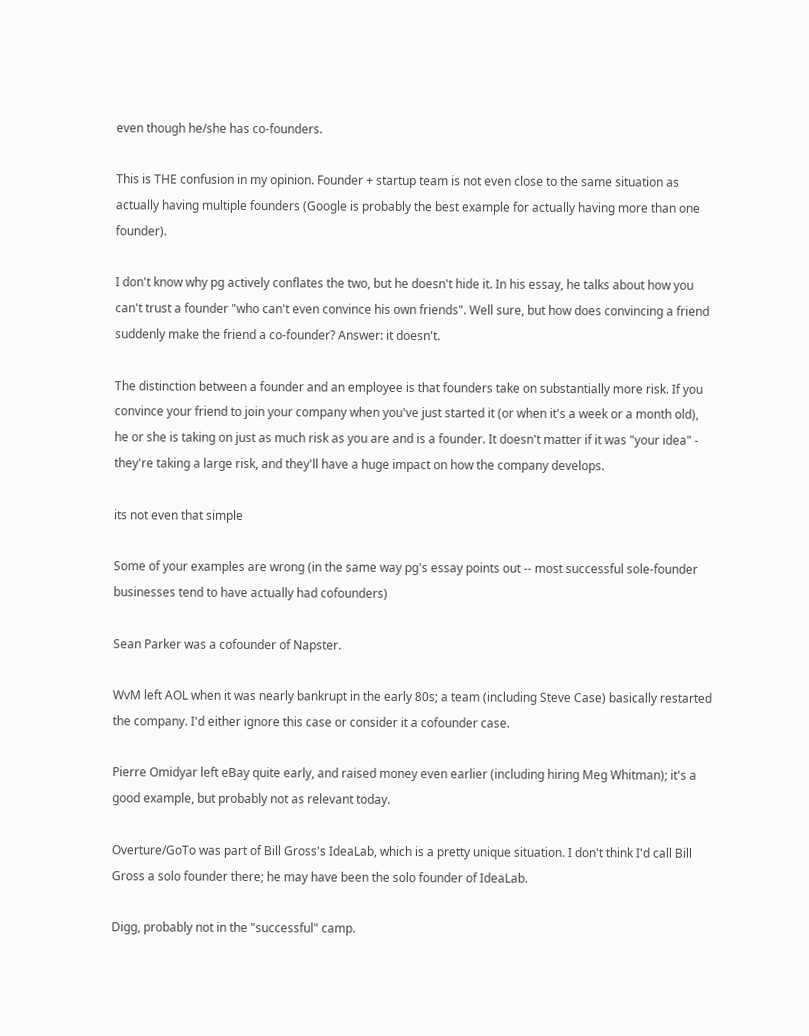even though he/she has co-founders.

This is THE confusion in my opinion. Founder + startup team is not even close to the same situation as actually having multiple founders (Google is probably the best example for actually having more than one founder).

I don't know why pg actively conflates the two, but he doesn't hide it. In his essay, he talks about how you can't trust a founder "who can't even convince his own friends". Well sure, but how does convincing a friend suddenly make the friend a co-founder? Answer: it doesn't.

The distinction between a founder and an employee is that founders take on substantially more risk. If you convince your friend to join your company when you've just started it (or when it's a week or a month old), he or she is taking on just as much risk as you are and is a founder. It doesn't matter if it was "your idea" - they're taking a large risk, and they'll have a huge impact on how the company develops.

its not even that simple

Some of your examples are wrong (in the same way pg's essay points out -- most successful sole-founder businesses tend to have actually had cofounders)

Sean Parker was a cofounder of Napster.

WvM left AOL when it was nearly bankrupt in the early 80s; a team (including Steve Case) basically restarted the company. I'd either ignore this case or consider it a cofounder case.

Pierre Omidyar left eBay quite early, and raised money even earlier (including hiring Meg Whitman); it's a good example, but probably not as relevant today.

Overture/GoTo was part of Bill Gross's IdeaLab, which is a pretty unique situation. I don't think I'd call Bill Gross a solo founder there; he may have been the solo founder of IdeaLab.

Digg, probably not in the "successful" camp.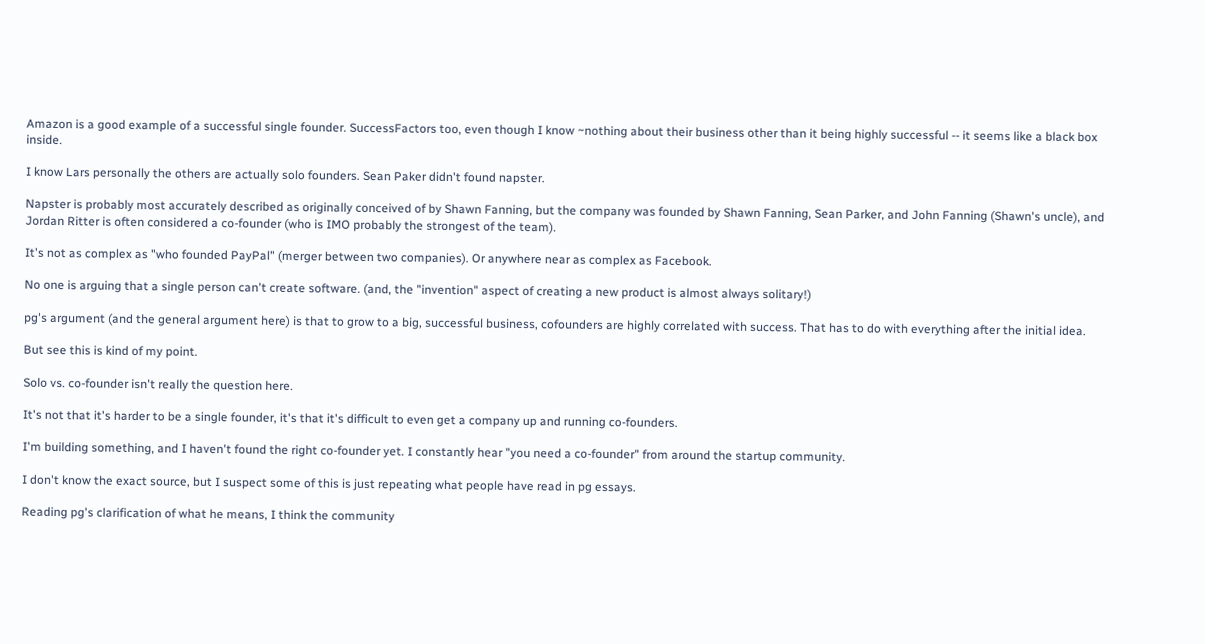Amazon is a good example of a successful single founder. SuccessFactors too, even though I know ~nothing about their business other than it being highly successful -- it seems like a black box inside.

I know Lars personally the others are actually solo founders. Sean Paker didn't found napster.

Napster is probably most accurately described as originally conceived of by Shawn Fanning, but the company was founded by Shawn Fanning, Sean Parker, and John Fanning (Shawn's uncle), and Jordan Ritter is often considered a co-founder (who is IMO probably the strongest of the team).

It's not as complex as "who founded PayPal" (merger between two companies). Or anywhere near as complex as Facebook.

No one is arguing that a single person can't create software. (and, the "invention" aspect of creating a new product is almost always solitary!)

pg's argument (and the general argument here) is that to grow to a big, successful business, cofounders are highly correlated with success. That has to do with everything after the initial idea.

But see this is kind of my point.

Solo vs. co-founder isn't really the question here.

It's not that it's harder to be a single founder, it's that it's difficult to even get a company up and running co-founders.

I'm building something, and I haven't found the right co-founder yet. I constantly hear "you need a co-founder" from around the startup community.

I don't know the exact source, but I suspect some of this is just repeating what people have read in pg essays.

Reading pg's clarification of what he means, I think the community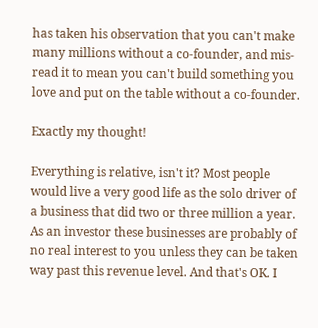has taken his observation that you can't make many millions without a co-founder, and mis-read it to mean you can't build something you love and put on the table without a co-founder.

Exactly my thought!

Everything is relative, isn't it? Most people would live a very good life as the solo driver of a business that did two or three million a year. As an investor these businesses are probably of no real interest to you unless they can be taken way past this revenue level. And that's OK. I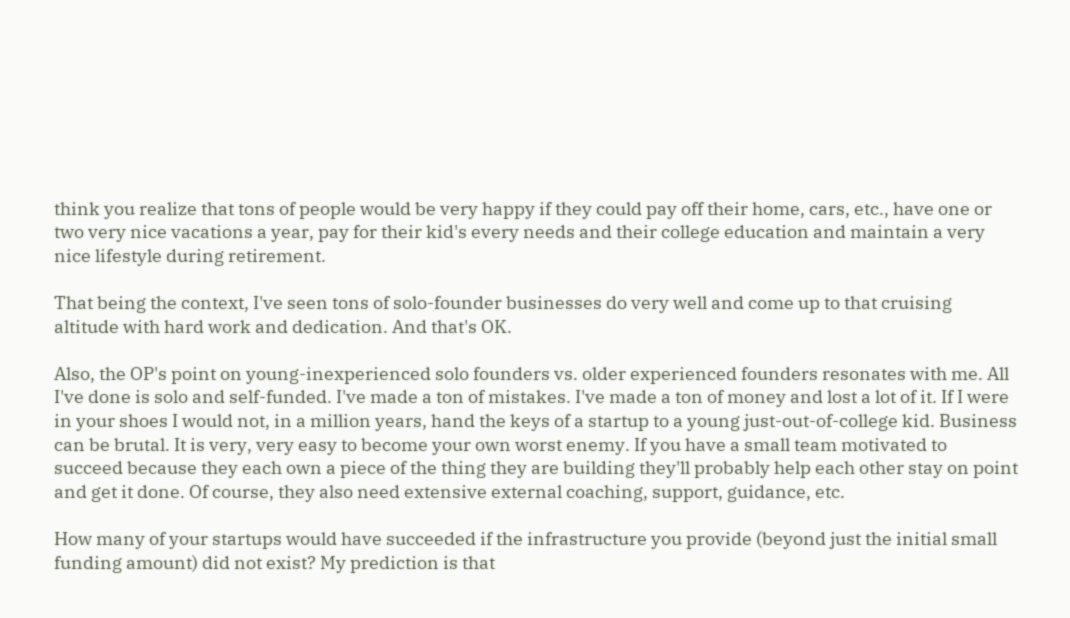think you realize that tons of people would be very happy if they could pay off their home, cars, etc., have one or two very nice vacations a year, pay for their kid's every needs and their college education and maintain a very nice lifestyle during retirement.

That being the context, I've seen tons of solo-founder businesses do very well and come up to that cruising altitude with hard work and dedication. And that's OK.

Also, the OP's point on young-inexperienced solo founders vs. older experienced founders resonates with me. All I've done is solo and self-funded. I've made a ton of mistakes. I've made a ton of money and lost a lot of it. If I were in your shoes I would not, in a million years, hand the keys of a startup to a young just-out-of-college kid. Business can be brutal. It is very, very easy to become your own worst enemy. If you have a small team motivated to succeed because they each own a piece of the thing they are building they'll probably help each other stay on point and get it done. Of course, they also need extensive external coaching, support, guidance, etc.

How many of your startups would have succeeded if the infrastructure you provide (beyond just the initial small funding amount) did not exist? My prediction is that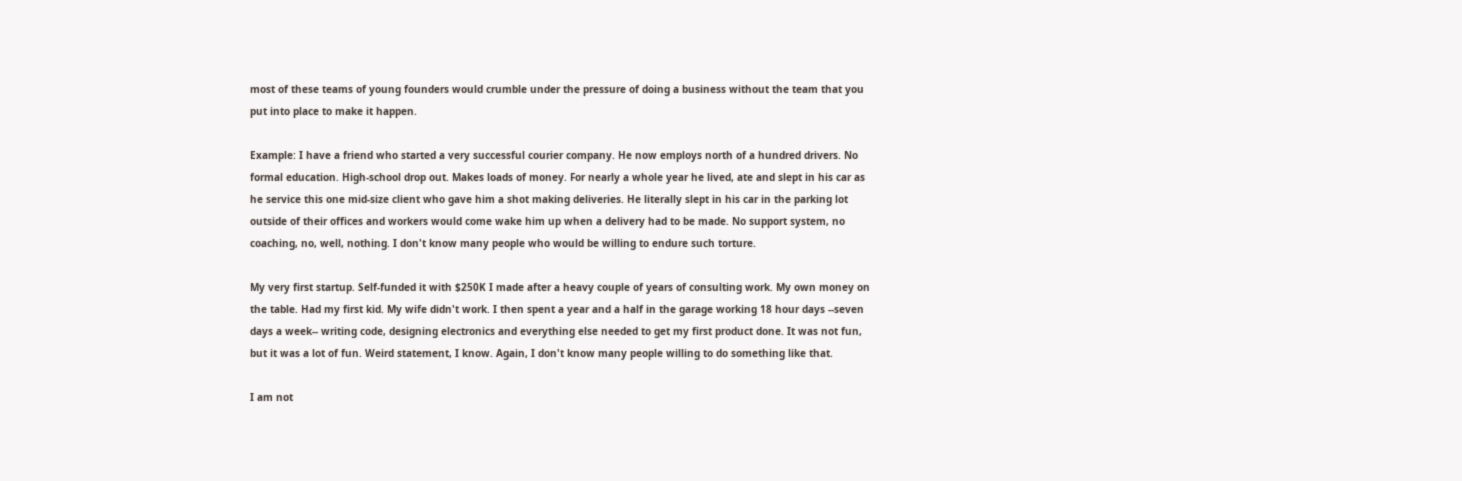most of these teams of young founders would crumble under the pressure of doing a business without the team that you put into place to make it happen.

Example: I have a friend who started a very successful courier company. He now employs north of a hundred drivers. No formal education. High-school drop out. Makes loads of money. For nearly a whole year he lived, ate and slept in his car as he service this one mid-size client who gave him a shot making deliveries. He literally slept in his car in the parking lot outside of their offices and workers would come wake him up when a delivery had to be made. No support system, no coaching, no, well, nothing. I don't know many people who would be willing to endure such torture.

My very first startup. Self-funded it with $250K I made after a heavy couple of years of consulting work. My own money on the table. Had my first kid. My wife didn't work. I then spent a year and a half in the garage working 18 hour days --seven days a week-- writing code, designing electronics and everything else needed to get my first product done. It was not fun, but it was a lot of fun. Weird statement, I know. Again, I don't know many people willing to do something like that.

I am not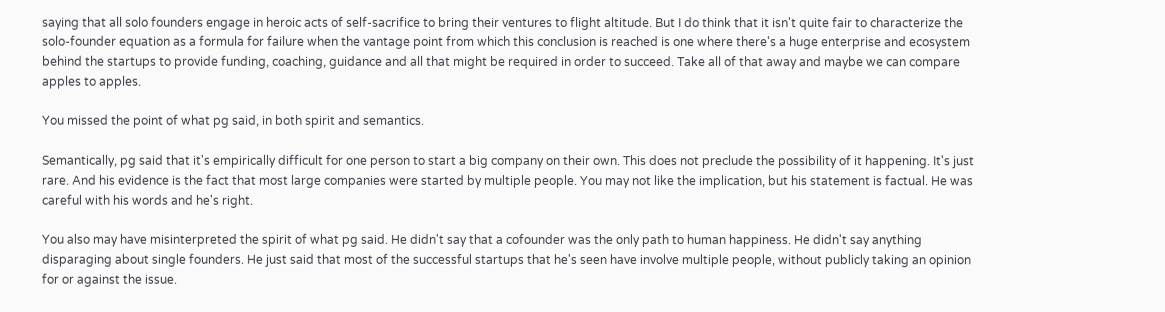saying that all solo founders engage in heroic acts of self-sacrifice to bring their ventures to flight altitude. But I do think that it isn't quite fair to characterize the solo-founder equation as a formula for failure when the vantage point from which this conclusion is reached is one where there's a huge enterprise and ecosystem behind the startups to provide funding, coaching, guidance and all that might be required in order to succeed. Take all of that away and maybe we can compare apples to apples.

You missed the point of what pg said, in both spirit and semantics.

Semantically, pg said that it's empirically difficult for one person to start a big company on their own. This does not preclude the possibility of it happening. It's just rare. And his evidence is the fact that most large companies were started by multiple people. You may not like the implication, but his statement is factual. He was careful with his words and he's right.

You also may have misinterpreted the spirit of what pg said. He didn't say that a cofounder was the only path to human happiness. He didn't say anything disparaging about single founders. He just said that most of the successful startups that he's seen have involve multiple people, without publicly taking an opinion for or against the issue.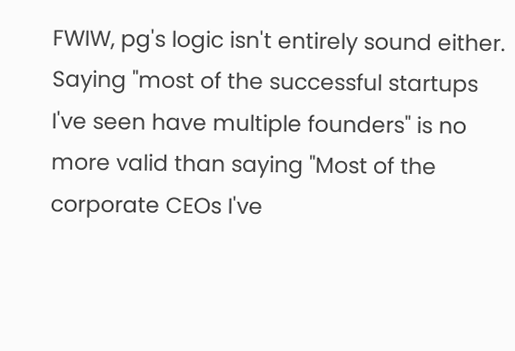FWIW, pg's logic isn't entirely sound either. Saying "most of the successful startups I've seen have multiple founders" is no more valid than saying "Most of the corporate CEOs I've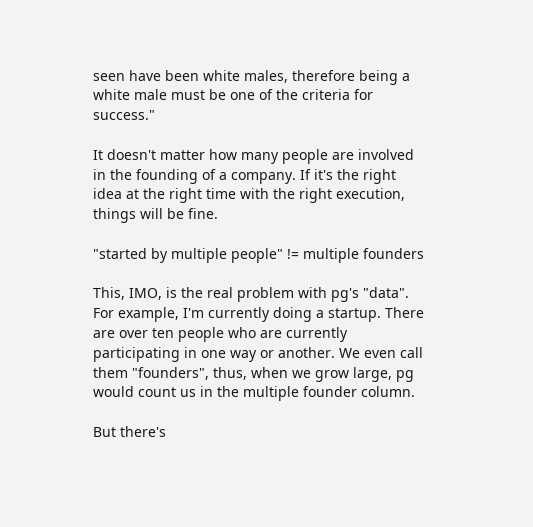seen have been white males, therefore being a white male must be one of the criteria for success."

It doesn't matter how many people are involved in the founding of a company. If it's the right idea at the right time with the right execution, things will be fine.

"started by multiple people" != multiple founders

This, IMO, is the real problem with pg's "data". For example, I'm currently doing a startup. There are over ten people who are currently participating in one way or another. We even call them "founders", thus, when we grow large, pg would count us in the multiple founder column.

But there's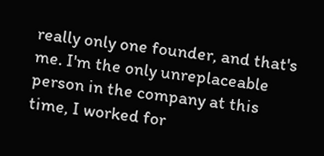really only one founder, and that's me. I'm the only unreplaceable person in the company at this time, I worked for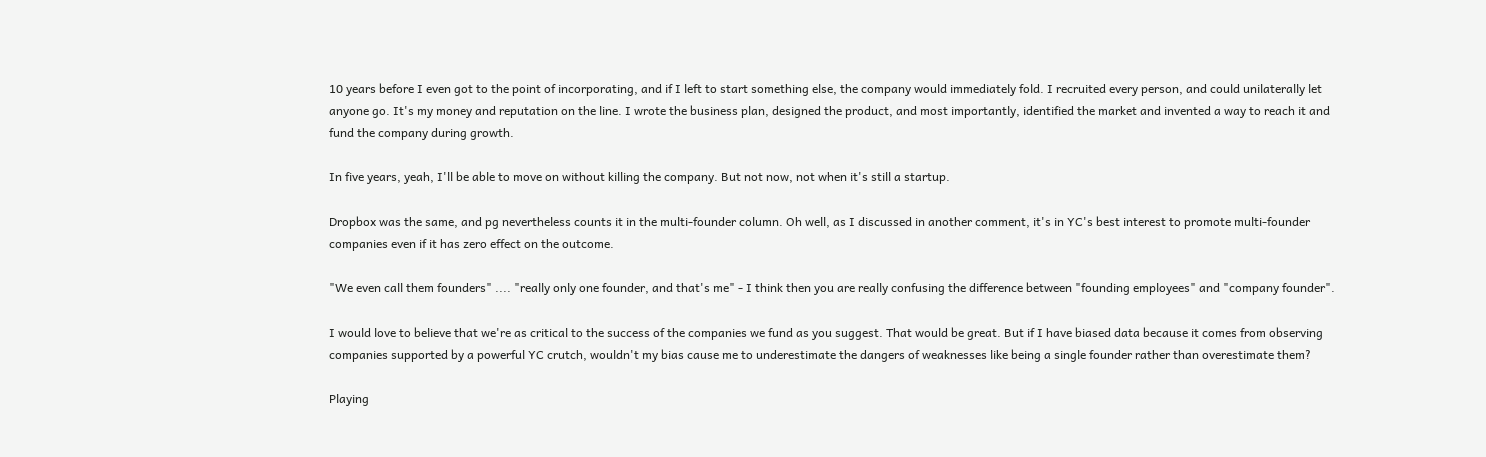10 years before I even got to the point of incorporating, and if I left to start something else, the company would immediately fold. I recruited every person, and could unilaterally let anyone go. It's my money and reputation on the line. I wrote the business plan, designed the product, and most importantly, identified the market and invented a way to reach it and fund the company during growth.

In five years, yeah, I'll be able to move on without killing the company. But not now, not when it's still a startup.

Dropbox was the same, and pg nevertheless counts it in the multi-founder column. Oh well, as I discussed in another comment, it's in YC's best interest to promote multi-founder companies even if it has zero effect on the outcome.

"We even call them founders" .... "really only one founder, and that's me" - I think then you are really confusing the difference between "founding employees" and "company founder".

I would love to believe that we're as critical to the success of the companies we fund as you suggest. That would be great. But if I have biased data because it comes from observing companies supported by a powerful YC crutch, wouldn't my bias cause me to underestimate the dangers of weaknesses like being a single founder rather than overestimate them?

Playing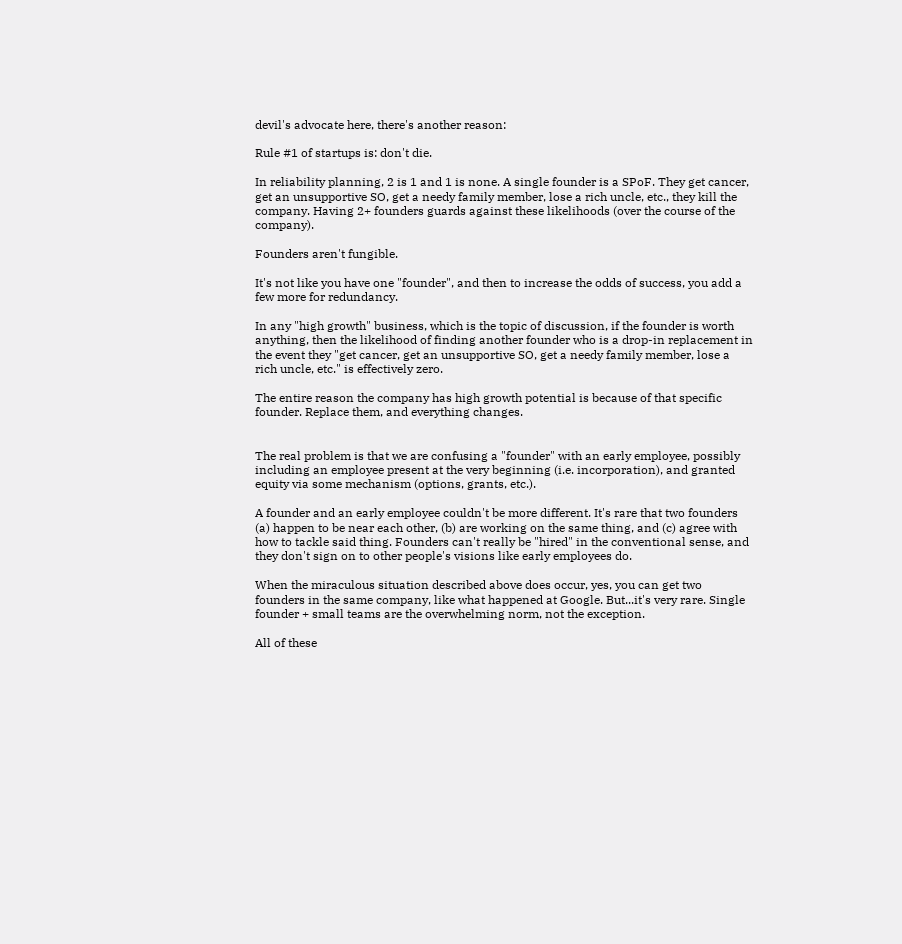devil's advocate here, there's another reason:

Rule #1 of startups is: don't die.

In reliability planning, 2 is 1 and 1 is none. A single founder is a SPoF. They get cancer, get an unsupportive SO, get a needy family member, lose a rich uncle, etc., they kill the company. Having 2+ founders guards against these likelihoods (over the course of the company).

Founders aren't fungible.

It's not like you have one "founder", and then to increase the odds of success, you add a few more for redundancy.

In any "high growth" business, which is the topic of discussion, if the founder is worth anything, then the likelihood of finding another founder who is a drop-in replacement in the event they "get cancer, get an unsupportive SO, get a needy family member, lose a rich uncle, etc." is effectively zero.

The entire reason the company has high growth potential is because of that specific founder. Replace them, and everything changes.


The real problem is that we are confusing a "founder" with an early employee, possibly including an employee present at the very beginning (i.e. incorporation), and granted equity via some mechanism (options, grants, etc.).

A founder and an early employee couldn't be more different. It's rare that two founders (a) happen to be near each other, (b) are working on the same thing, and (c) agree with how to tackle said thing. Founders can't really be "hired" in the conventional sense, and they don't sign on to other people's visions like early employees do.

When the miraculous situation described above does occur, yes, you can get two founders in the same company, like what happened at Google. But...it's very rare. Single founder + small teams are the overwhelming norm, not the exception.

All of these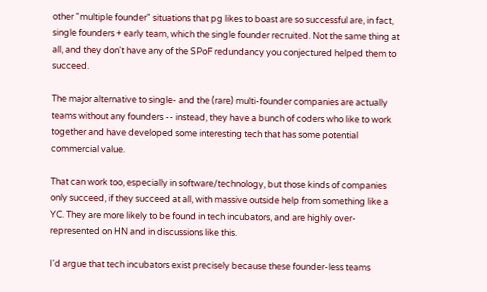other "multiple founder" situations that pg likes to boast are so successful are, in fact, single founders + early team, which the single founder recruited. Not the same thing at all, and they don't have any of the SPoF redundancy you conjectured helped them to succeed.

The major alternative to single- and the (rare) multi-founder companies are actually teams without any founders -- instead, they have a bunch of coders who like to work together and have developed some interesting tech that has some potential commercial value.

That can work too, especially in software/technology, but those kinds of companies only succeed, if they succeed at all, with massive outside help from something like a YC. They are more likely to be found in tech incubators, and are highly over-represented on HN and in discussions like this.

I'd argue that tech incubators exist precisely because these founder-less teams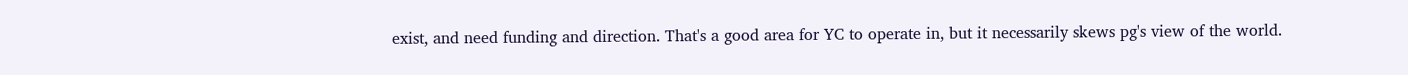exist, and need funding and direction. That's a good area for YC to operate in, but it necessarily skews pg's view of the world.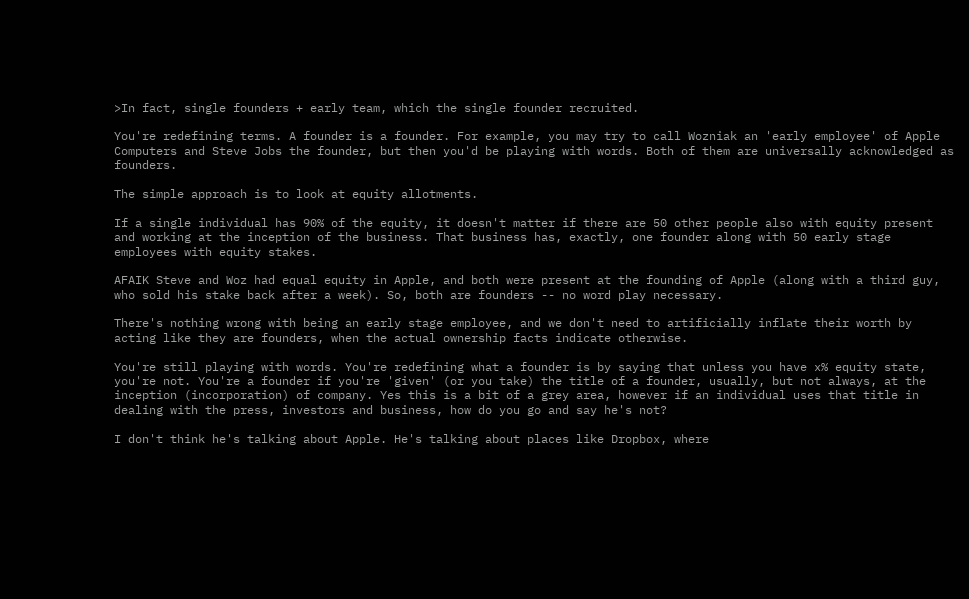>In fact, single founders + early team, which the single founder recruited.

You're redefining terms. A founder is a founder. For example, you may try to call Wozniak an 'early employee' of Apple Computers and Steve Jobs the founder, but then you'd be playing with words. Both of them are universally acknowledged as founders.

The simple approach is to look at equity allotments.

If a single individual has 90% of the equity, it doesn't matter if there are 50 other people also with equity present and working at the inception of the business. That business has, exactly, one founder along with 50 early stage employees with equity stakes.

AFAIK Steve and Woz had equal equity in Apple, and both were present at the founding of Apple (along with a third guy, who sold his stake back after a week). So, both are founders -- no word play necessary.

There's nothing wrong with being an early stage employee, and we don't need to artificially inflate their worth by acting like they are founders, when the actual ownership facts indicate otherwise.

You're still playing with words. You're redefining what a founder is by saying that unless you have x% equity state, you're not. You're a founder if you're 'given' (or you take) the title of a founder, usually, but not always, at the inception (incorporation) of company. Yes this is a bit of a grey area, however if an individual uses that title in dealing with the press, investors and business, how do you go and say he's not?

I don't think he's talking about Apple. He's talking about places like Dropbox, where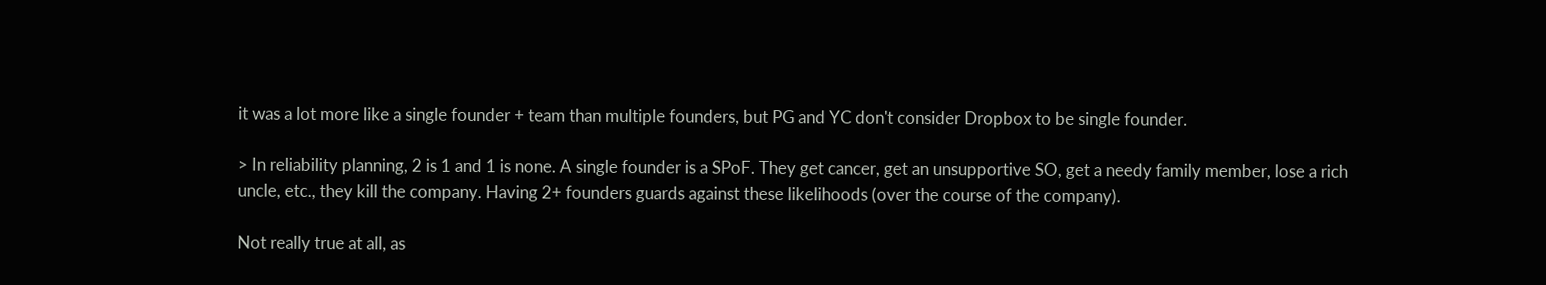it was a lot more like a single founder + team than multiple founders, but PG and YC don't consider Dropbox to be single founder.

> In reliability planning, 2 is 1 and 1 is none. A single founder is a SPoF. They get cancer, get an unsupportive SO, get a needy family member, lose a rich uncle, etc., they kill the company. Having 2+ founders guards against these likelihoods (over the course of the company).

Not really true at all, as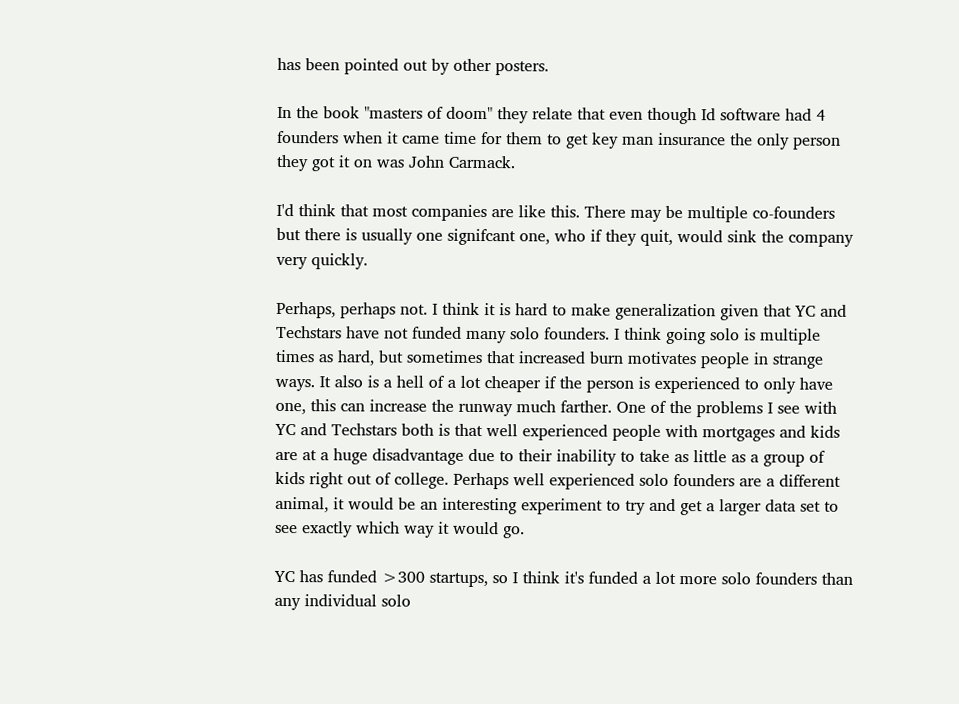has been pointed out by other posters.

In the book "masters of doom" they relate that even though Id software had 4 founders when it came time for them to get key man insurance the only person they got it on was John Carmack.

I'd think that most companies are like this. There may be multiple co-founders but there is usually one signifcant one, who if they quit, would sink the company very quickly.

Perhaps, perhaps not. I think it is hard to make generalization given that YC and Techstars have not funded many solo founders. I think going solo is multiple times as hard, but sometimes that increased burn motivates people in strange ways. It also is a hell of a lot cheaper if the person is experienced to only have one, this can increase the runway much farther. One of the problems I see with YC and Techstars both is that well experienced people with mortgages and kids are at a huge disadvantage due to their inability to take as little as a group of kids right out of college. Perhaps well experienced solo founders are a different animal, it would be an interesting experiment to try and get a larger data set to see exactly which way it would go.

YC has funded >300 startups, so I think it's funded a lot more solo founders than any individual solo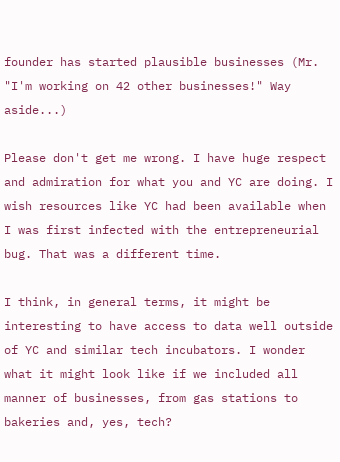founder has started plausible businesses (Mr. "I'm working on 42 other businesses!" Way aside...)

Please don't get me wrong. I have huge respect and admiration for what you and YC are doing. I wish resources like YC had been available when I was first infected with the entrepreneurial bug. That was a different time.

I think, in general terms, it might be interesting to have access to data well outside of YC and similar tech incubators. I wonder what it might look like if we included all manner of businesses, from gas stations to bakeries and, yes, tech?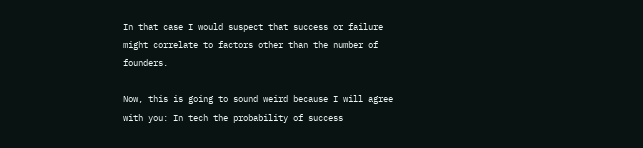In that case I would suspect that success or failure might correlate to factors other than the number of founders.

Now, this is going to sound weird because I will agree with you: In tech the probability of success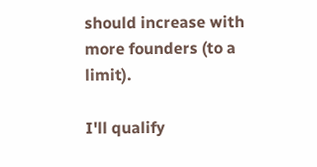should increase with more founders (to a limit).

I'll qualify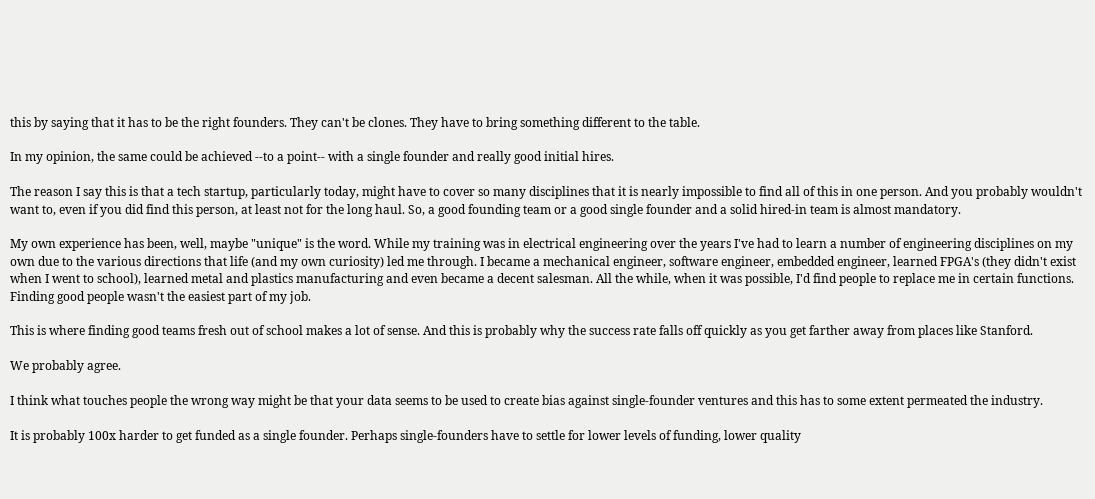this by saying that it has to be the right founders. They can't be clones. They have to bring something different to the table.

In my opinion, the same could be achieved --to a point-- with a single founder and really good initial hires.

The reason I say this is that a tech startup, particularly today, might have to cover so many disciplines that it is nearly impossible to find all of this in one person. And you probably wouldn't want to, even if you did find this person, at least not for the long haul. So, a good founding team or a good single founder and a solid hired-in team is almost mandatory.

My own experience has been, well, maybe "unique" is the word. While my training was in electrical engineering over the years I've had to learn a number of engineering disciplines on my own due to the various directions that life (and my own curiosity) led me through. I became a mechanical engineer, software engineer, embedded engineer, learned FPGA's (they didn't exist when I went to school), learned metal and plastics manufacturing and even became a decent salesman. All the while, when it was possible, I'd find people to replace me in certain functions. Finding good people wasn't the easiest part of my job.

This is where finding good teams fresh out of school makes a lot of sense. And this is probably why the success rate falls off quickly as you get farther away from places like Stanford.

We probably agree.

I think what touches people the wrong way might be that your data seems to be used to create bias against single-founder ventures and this has to some extent permeated the industry.

It is probably 100x harder to get funded as a single founder. Perhaps single-founders have to settle for lower levels of funding, lower quality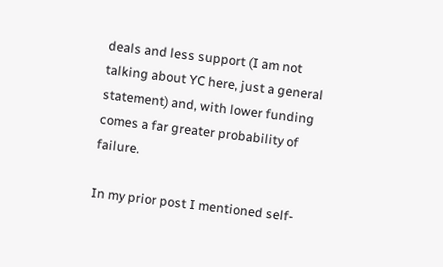deals and less support (I am not talking about YC here, just a general statement) and, with lower funding comes a far greater probability of failure.

In my prior post I mentioned self-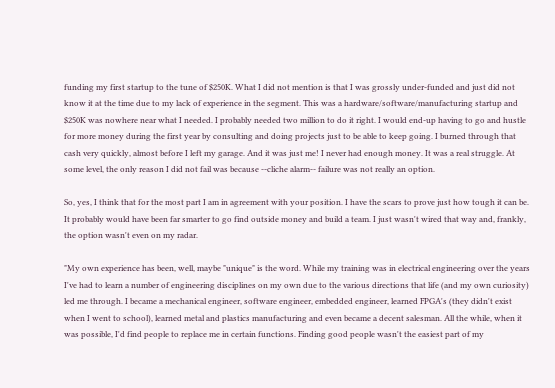funding my first startup to the tune of $250K. What I did not mention is that I was grossly under-funded and just did not know it at the time due to my lack of experience in the segment. This was a hardware/software/manufacturing startup and $250K was nowhere near what I needed. I probably needed two million to do it right. I would end-up having to go and hustle for more money during the first year by consulting and doing projects just to be able to keep going. I burned through that cash very quickly, almost before I left my garage. And it was just me! I never had enough money. It was a real struggle. At some level, the only reason I did not fail was because --cliche alarm-- failure was not really an option.

So, yes, I think that for the most part I am in agreement with your position. I have the scars to prove just how tough it can be. It probably would have been far smarter to go find outside money and build a team. I just wasn't wired that way and, frankly, the option wasn't even on my radar.

"My own experience has been, well, maybe "unique" is the word. While my training was in electrical engineering over the years I've had to learn a number of engineering disciplines on my own due to the various directions that life (and my own curiosity) led me through. I became a mechanical engineer, software engineer, embedded engineer, learned FPGA's (they didn't exist when I went to school), learned metal and plastics manufacturing and even became a decent salesman. All the while, when it was possible, I'd find people to replace me in certain functions. Finding good people wasn't the easiest part of my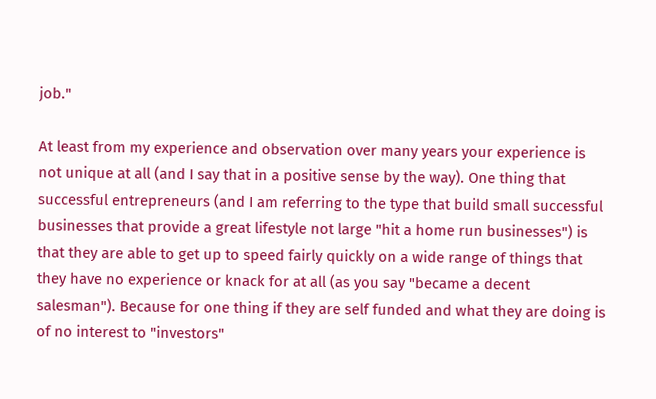job."

At least from my experience and observation over many years your experience is not unique at all (and I say that in a positive sense by the way). One thing that successful entrepreneurs (and I am referring to the type that build small successful businesses that provide a great lifestyle not large "hit a home run businesses") is that they are able to get up to speed fairly quickly on a wide range of things that they have no experience or knack for at all (as you say "became a decent salesman"). Because for one thing if they are self funded and what they are doing is of no interest to "investors"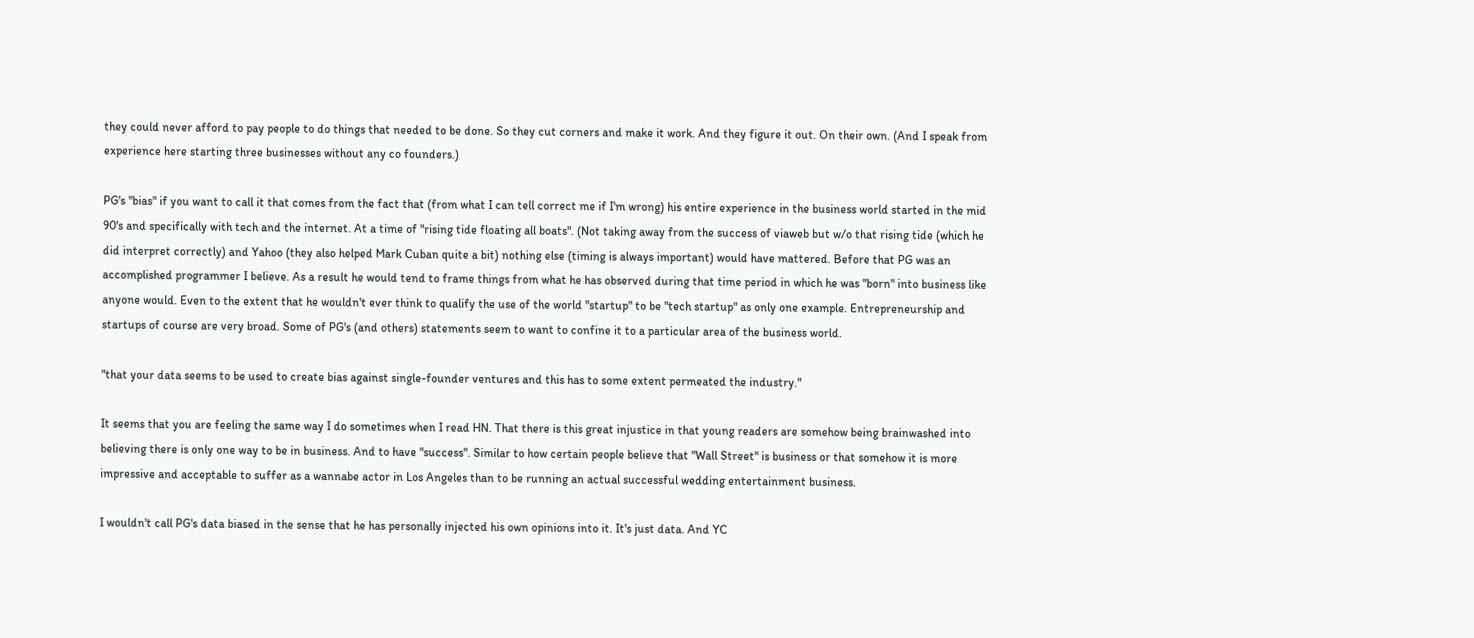they could never afford to pay people to do things that needed to be done. So they cut corners and make it work. And they figure it out. On their own. (And I speak from experience here starting three businesses without any co founders.)

PG's "bias" if you want to call it that comes from the fact that (from what I can tell correct me if I'm wrong) his entire experience in the business world started in the mid 90's and specifically with tech and the internet. At a time of "rising tide floating all boats". (Not taking away from the success of viaweb but w/o that rising tide (which he did interpret correctly) and Yahoo (they also helped Mark Cuban quite a bit) nothing else (timing is always important) would have mattered. Before that PG was an accomplished programmer I believe. As a result he would tend to frame things from what he has observed during that time period in which he was "born" into business like anyone would. Even to the extent that he wouldn't ever think to qualify the use of the world "startup" to be "tech startup" as only one example. Entrepreneurship and startups of course are very broad. Some of PG's (and others) statements seem to want to confine it to a particular area of the business world.

"that your data seems to be used to create bias against single-founder ventures and this has to some extent permeated the industry."

It seems that you are feeling the same way I do sometimes when I read HN. That there is this great injustice in that young readers are somehow being brainwashed into believing there is only one way to be in business. And to have "success". Similar to how certain people believe that "Wall Street" is business or that somehow it is more impressive and acceptable to suffer as a wannabe actor in Los Angeles than to be running an actual successful wedding entertainment business.

I wouldn't call PG's data biased in the sense that he has personally injected his own opinions into it. It's just data. And YC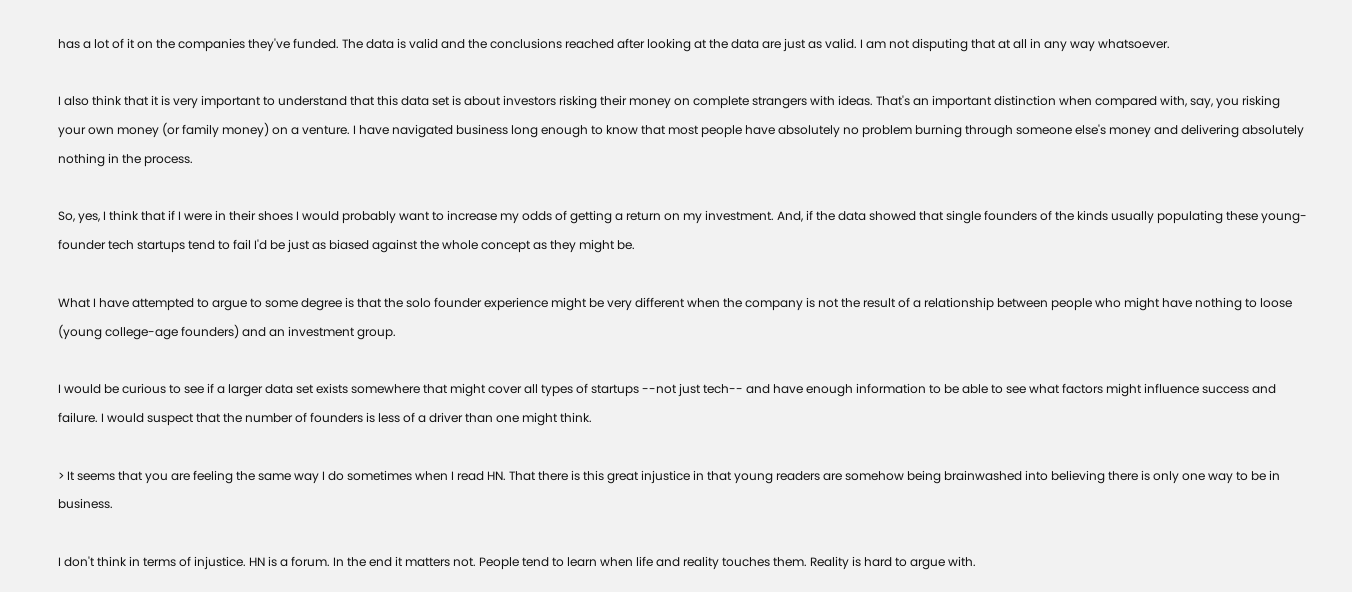has a lot of it on the companies they've funded. The data is valid and the conclusions reached after looking at the data are just as valid. I am not disputing that at all in any way whatsoever.

I also think that it is very important to understand that this data set is about investors risking their money on complete strangers with ideas. That's an important distinction when compared with, say, you risking your own money (or family money) on a venture. I have navigated business long enough to know that most people have absolutely no problem burning through someone else's money and delivering absolutely nothing in the process.

So, yes, I think that if I were in their shoes I would probably want to increase my odds of getting a return on my investment. And, if the data showed that single founders of the kinds usually populating these young-founder tech startups tend to fail I'd be just as biased against the whole concept as they might be.

What I have attempted to argue to some degree is that the solo founder experience might be very different when the company is not the result of a relationship between people who might have nothing to loose (young college-age founders) and an investment group.

I would be curious to see if a larger data set exists somewhere that might cover all types of startups --not just tech-- and have enough information to be able to see what factors might influence success and failure. I would suspect that the number of founders is less of a driver than one might think.

> It seems that you are feeling the same way I do sometimes when I read HN. That there is this great injustice in that young readers are somehow being brainwashed into believing there is only one way to be in business.

I don't think in terms of injustice. HN is a forum. In the end it matters not. People tend to learn when life and reality touches them. Reality is hard to argue with.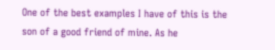One of the best examples I have of this is the son of a good friend of mine. As he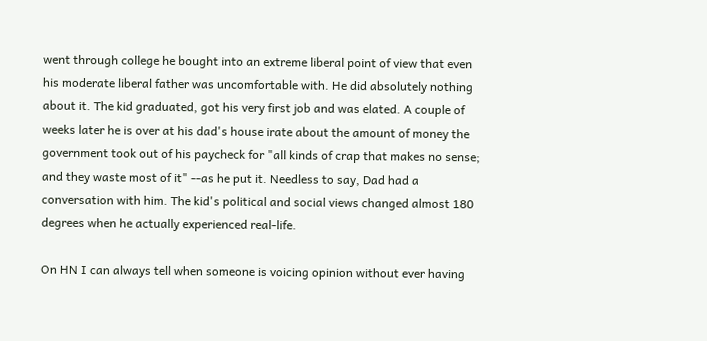went through college he bought into an extreme liberal point of view that even his moderate liberal father was uncomfortable with. He did absolutely nothing about it. The kid graduated, got his very first job and was elated. A couple of weeks later he is over at his dad's house irate about the amount of money the government took out of his paycheck for "all kinds of crap that makes no sense; and they waste most of it" --as he put it. Needless to say, Dad had a conversation with him. The kid's political and social views changed almost 180 degrees when he actually experienced real-life.

On HN I can always tell when someone is voicing opinion without ever having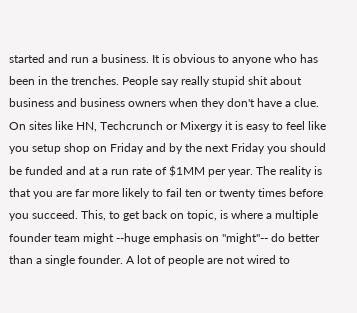started and run a business. It is obvious to anyone who has been in the trenches. People say really stupid shit about business and business owners when they don't have a clue. On sites like HN, Techcrunch or Mixergy it is easy to feel like you setup shop on Friday and by the next Friday you should be funded and at a run rate of $1MM per year. The reality is that you are far more likely to fail ten or twenty times before you succeed. This, to get back on topic, is where a multiple founder team might --huge emphasis on "might"-- do better than a single founder. A lot of people are not wired to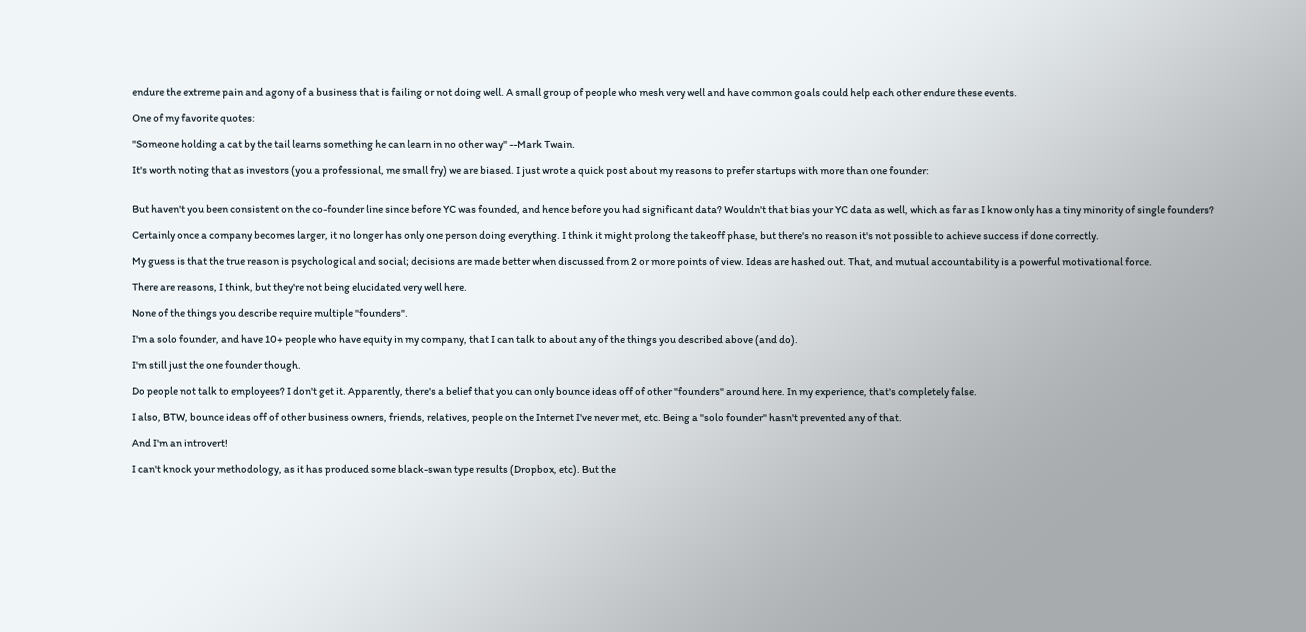endure the extreme pain and agony of a business that is failing or not doing well. A small group of people who mesh very well and have common goals could help each other endure these events.

One of my favorite quotes:

"Someone holding a cat by the tail learns something he can learn in no other way" --Mark Twain.

It's worth noting that as investors (you a professional, me small fry) we are biased. I just wrote a quick post about my reasons to prefer startups with more than one founder:


But haven't you been consistent on the co-founder line since before YC was founded, and hence before you had significant data? Wouldn't that bias your YC data as well, which as far as I know only has a tiny minority of single founders?

Certainly once a company becomes larger, it no longer has only one person doing everything. I think it might prolong the takeoff phase, but there's no reason it's not possible to achieve success if done correctly.

My guess is that the true reason is psychological and social; decisions are made better when discussed from 2 or more points of view. Ideas are hashed out. That, and mutual accountability is a powerful motivational force.

There are reasons, I think, but they're not being elucidated very well here.

None of the things you describe require multiple "founders".

I'm a solo founder, and have 10+ people who have equity in my company, that I can talk to about any of the things you described above (and do).

I'm still just the one founder though.

Do people not talk to employees? I don't get it. Apparently, there's a belief that you can only bounce ideas off of other "founders" around here. In my experience, that's completely false.

I also, BTW, bounce ideas off of other business owners, friends, relatives, people on the Internet I've never met, etc. Being a "solo founder" hasn't prevented any of that.

And I'm an introvert!

I can't knock your methodology, as it has produced some black-swan type results (Dropbox, etc). But the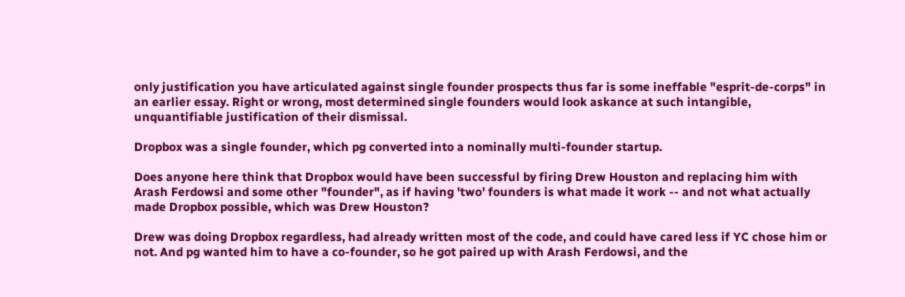only justification you have articulated against single founder prospects thus far is some ineffable "esprit-de-corps" in an earlier essay. Right or wrong, most determined single founders would look askance at such intangible, unquantifiable justification of their dismissal.

Dropbox was a single founder, which pg converted into a nominally multi-founder startup.

Does anyone here think that Dropbox would have been successful by firing Drew Houston and replacing him with Arash Ferdowsi and some other "founder", as if having 'two' founders is what made it work -- and not what actually made Dropbox possible, which was Drew Houston?

Drew was doing Dropbox regardless, had already written most of the code, and could have cared less if YC chose him or not. And pg wanted him to have a co-founder, so he got paired up with Arash Ferdowsi, and the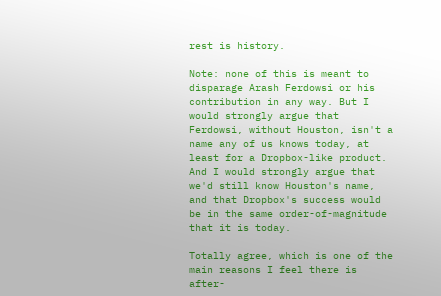rest is history.

Note: none of this is meant to disparage Arash Ferdowsi or his contribution in any way. But I would strongly argue that Ferdowsi, without Houston, isn't a name any of us knows today, at least for a Dropbox-like product. And I would strongly argue that we'd still know Houston's name, and that Dropbox's success would be in the same order-of-magnitude that it is today.

Totally agree, which is one of the main reasons I feel there is after-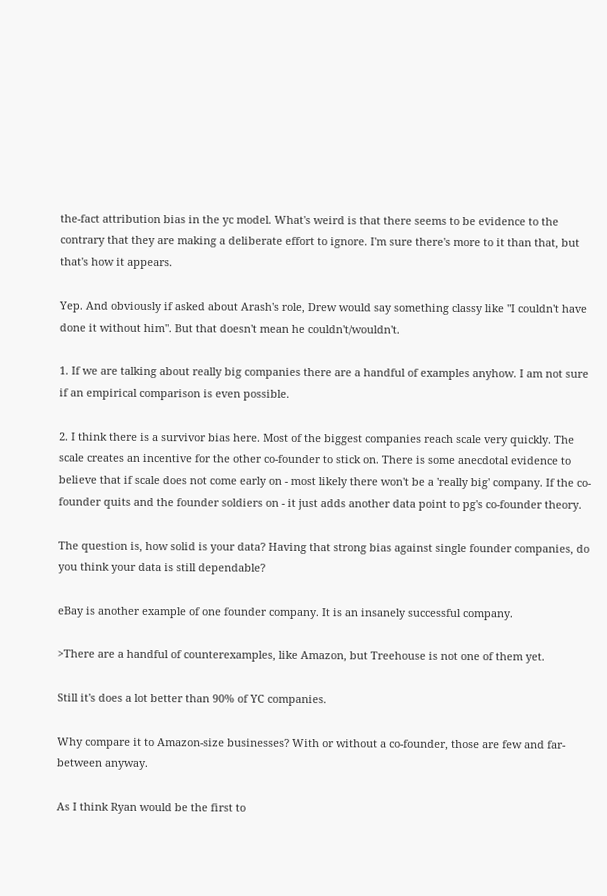the-fact attribution bias in the yc model. What's weird is that there seems to be evidence to the contrary that they are making a deliberate effort to ignore. I'm sure there's more to it than that, but that's how it appears.

Yep. And obviously if asked about Arash's role, Drew would say something classy like "I couldn't have done it without him". But that doesn't mean he couldn't/wouldn't.

1. If we are talking about really big companies there are a handful of examples anyhow. I am not sure if an empirical comparison is even possible.

2. I think there is a survivor bias here. Most of the biggest companies reach scale very quickly. The scale creates an incentive for the other co-founder to stick on. There is some anecdotal evidence to believe that if scale does not come early on - most likely there won't be a 'really big' company. If the co-founder quits and the founder soldiers on - it just adds another data point to pg's co-founder theory.

The question is, how solid is your data? Having that strong bias against single founder companies, do you think your data is still dependable?

eBay is another example of one founder company. It is an insanely successful company.

>There are a handful of counterexamples, like Amazon, but Treehouse is not one of them yet.

Still it's does a lot better than 90% of YC companies.

Why compare it to Amazon-size businesses? With or without a co-founder, those are few and far-between anyway.

As I think Ryan would be the first to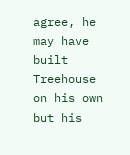agree, he may have built Treehouse on his own but his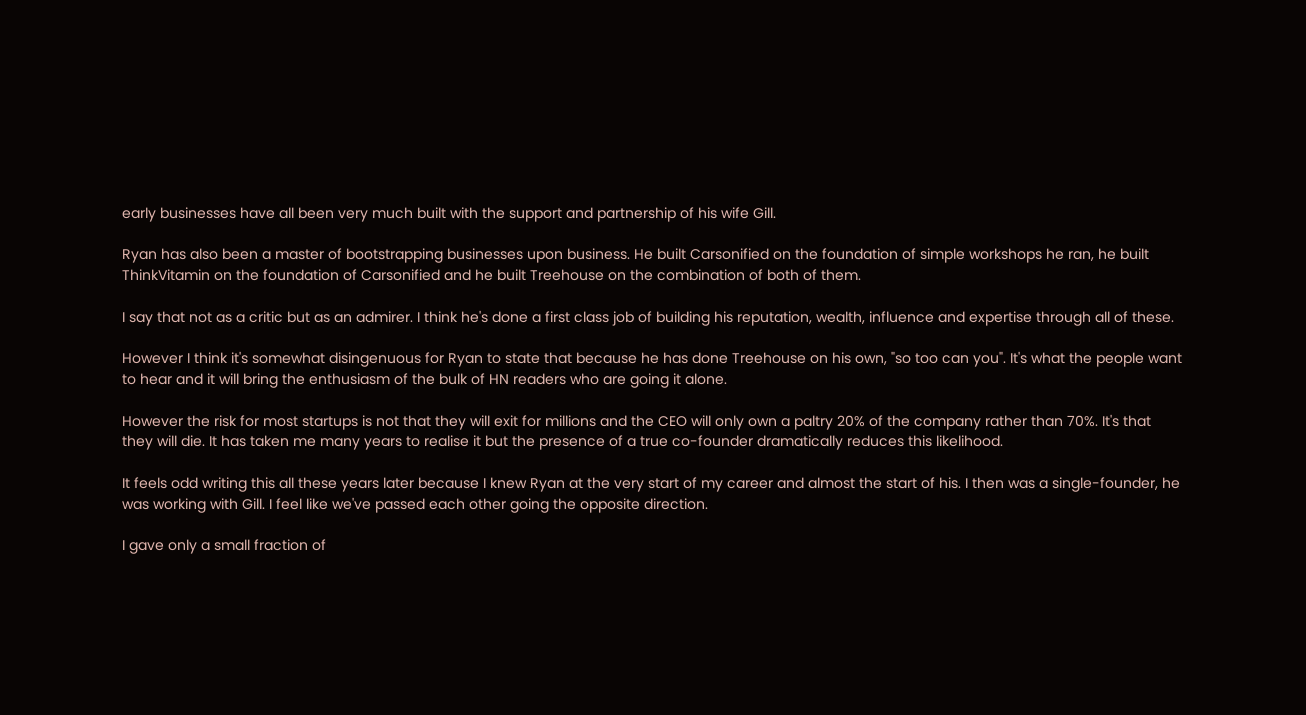early businesses have all been very much built with the support and partnership of his wife Gill.

Ryan has also been a master of bootstrapping businesses upon business. He built Carsonified on the foundation of simple workshops he ran, he built ThinkVitamin on the foundation of Carsonified and he built Treehouse on the combination of both of them.

I say that not as a critic but as an admirer. I think he's done a first class job of building his reputation, wealth, influence and expertise through all of these.

However I think it's somewhat disingenuous for Ryan to state that because he has done Treehouse on his own, "so too can you". It's what the people want to hear and it will bring the enthusiasm of the bulk of HN readers who are going it alone.

However the risk for most startups is not that they will exit for millions and the CEO will only own a paltry 20% of the company rather than 70%. It's that they will die. It has taken me many years to realise it but the presence of a true co-founder dramatically reduces this likelihood.

It feels odd writing this all these years later because I knew Ryan at the very start of my career and almost the start of his. I then was a single-founder, he was working with Gill. I feel like we've passed each other going the opposite direction.

I gave only a small fraction of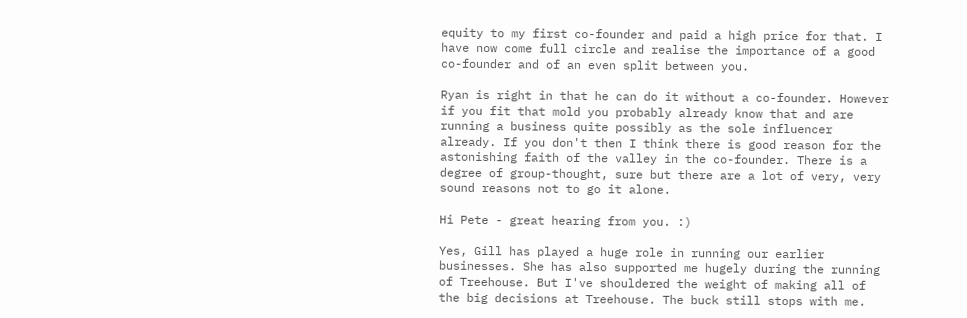equity to my first co-founder and paid a high price for that. I have now come full circle and realise the importance of a good co-founder and of an even split between you.

Ryan is right in that he can do it without a co-founder. However if you fit that mold you probably already know that and are running a business quite possibly as the sole influencer already. If you don't then I think there is good reason for the astonishing faith of the valley in the co-founder. There is a degree of group-thought, sure but there are a lot of very, very sound reasons not to go it alone.

Hi Pete - great hearing from you. :)

Yes, Gill has played a huge role in running our earlier businesses. She has also supported me hugely during the running of Treehouse. But I've shouldered the weight of making all of the big decisions at Treehouse. The buck still stops with me.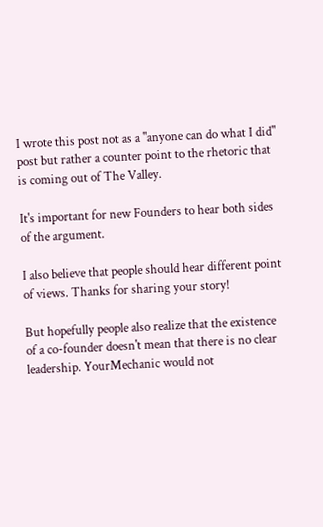I wrote this post not as a "anyone can do what I did" post but rather a counter point to the rhetoric that is coming out of The Valley.

It's important for new Founders to hear both sides of the argument.

I also believe that people should hear different point of views. Thanks for sharing your story!

But hopefully people also realize that the existence of a co-founder doesn't mean that there is no clear leadership. YourMechanic would not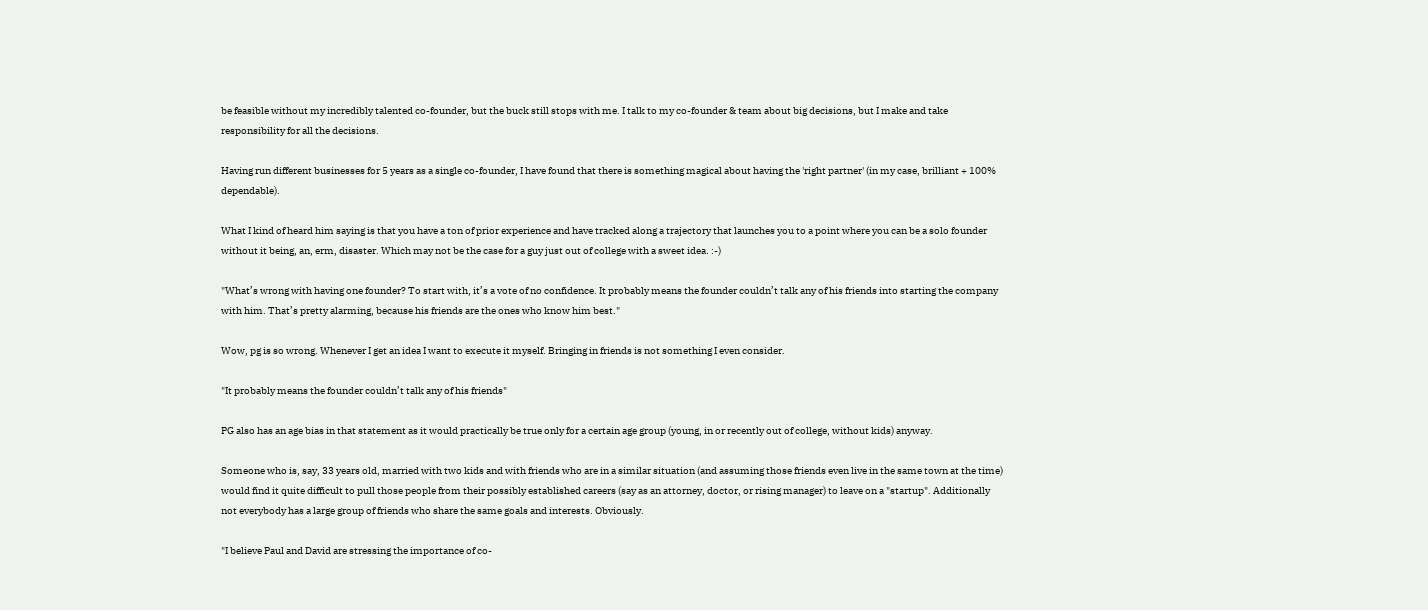be feasible without my incredibly talented co-founder, but the buck still stops with me. I talk to my co-founder & team about big decisions, but I make and take responsibility for all the decisions.

Having run different businesses for 5 years as a single co-founder, I have found that there is something magical about having the 'right partner' (in my case, brilliant + 100% dependable).

What I kind of heard him saying is that you have a ton of prior experience and have tracked along a trajectory that launches you to a point where you can be a solo founder without it being, an, erm, disaster. Which may not be the case for a guy just out of college with a sweet idea. :-)

"What’s wrong with having one founder? To start with, it’s a vote of no confidence. It probably means the founder couldn’t talk any of his friends into starting the company with him. That’s pretty alarming, because his friends are the ones who know him best."

Wow, pg is so wrong. Whenever I get an idea I want to execute it myself. Bringing in friends is not something I even consider.

"It probably means the founder couldn’t talk any of his friends"

PG also has an age bias in that statement as it would practically be true only for a certain age group (young, in or recently out of college, without kids) anyway.

Someone who is, say, 33 years old, married with two kids and with friends who are in a similar situation (and assuming those friends even live in the same town at the time) would find it quite difficult to pull those people from their possibly established careers (say as an attorney, doctor, or rising manager) to leave on a "startup". Additionally not everybody has a large group of friends who share the same goals and interests. Obviously.

"I believe Paul and David are stressing the importance of co-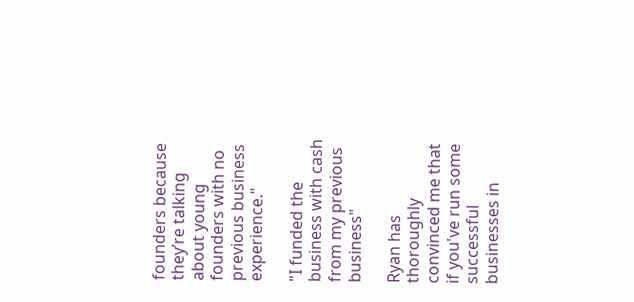founders because they’re talking about young founders with no previous business experience."

"I funded the business with cash from my previous business"

Ryan has thoroughly convinced me that if you've run some successful businesses in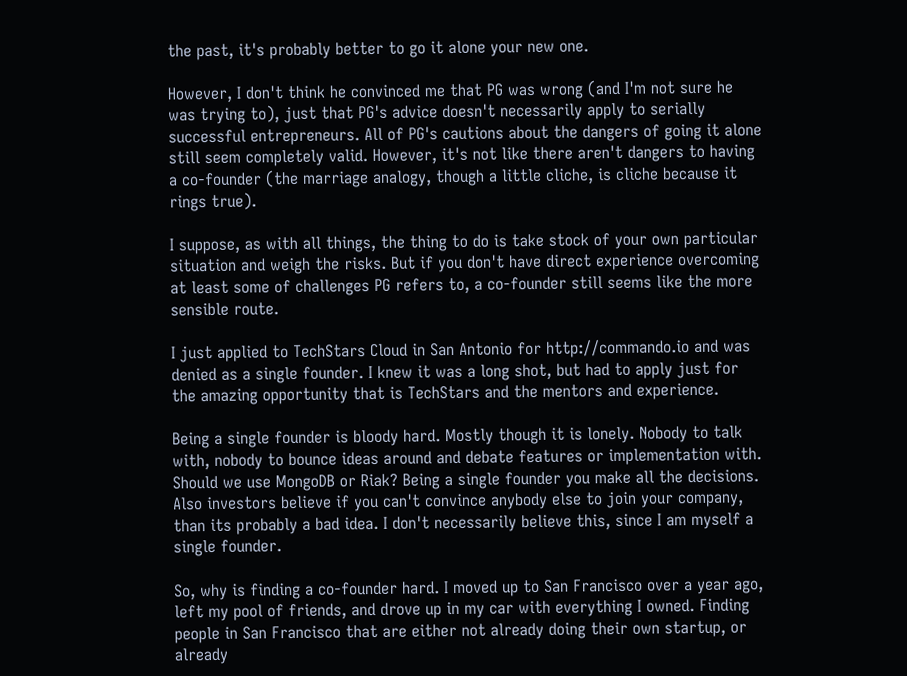the past, it's probably better to go it alone your new one.

However, I don't think he convinced me that PG was wrong (and I'm not sure he was trying to), just that PG's advice doesn't necessarily apply to serially successful entrepreneurs. All of PG's cautions about the dangers of going it alone still seem completely valid. However, it's not like there aren't dangers to having a co-founder (the marriage analogy, though a little cliche, is cliche because it rings true).

I suppose, as with all things, the thing to do is take stock of your own particular situation and weigh the risks. But if you don't have direct experience overcoming at least some of challenges PG refers to, a co-founder still seems like the more sensible route.

I just applied to TechStars Cloud in San Antonio for http://commando.io and was denied as a single founder. I knew it was a long shot, but had to apply just for the amazing opportunity that is TechStars and the mentors and experience.

Being a single founder is bloody hard. Mostly though it is lonely. Nobody to talk with, nobody to bounce ideas around and debate features or implementation with. Should we use MongoDB or Riak? Being a single founder you make all the decisions. Also investors believe if you can't convince anybody else to join your company, than its probably a bad idea. I don't necessarily believe this, since I am myself a single founder.

So, why is finding a co-founder hard. I moved up to San Francisco over a year ago, left my pool of friends, and drove up in my car with everything I owned. Finding people in San Francisco that are either not already doing their own startup, or already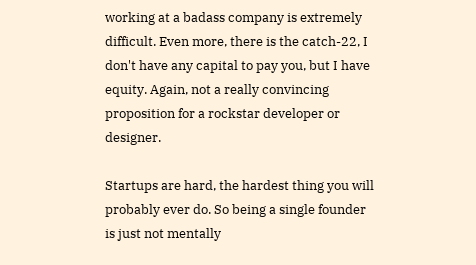working at a badass company is extremely difficult. Even more, there is the catch-22, I don't have any capital to pay you, but I have equity. Again, not a really convincing proposition for a rockstar developer or designer.

Startups are hard, the hardest thing you will probably ever do. So being a single founder is just not mentally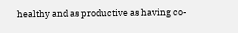healthy and as productive as having co-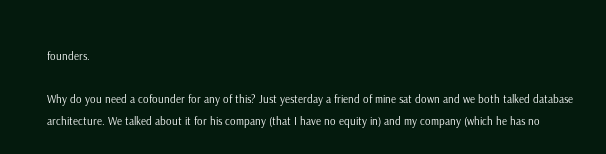founders.

Why do you need a cofounder for any of this? Just yesterday a friend of mine sat down and we both talked database architecture. We talked about it for his company (that I have no equity in) and my company (which he has no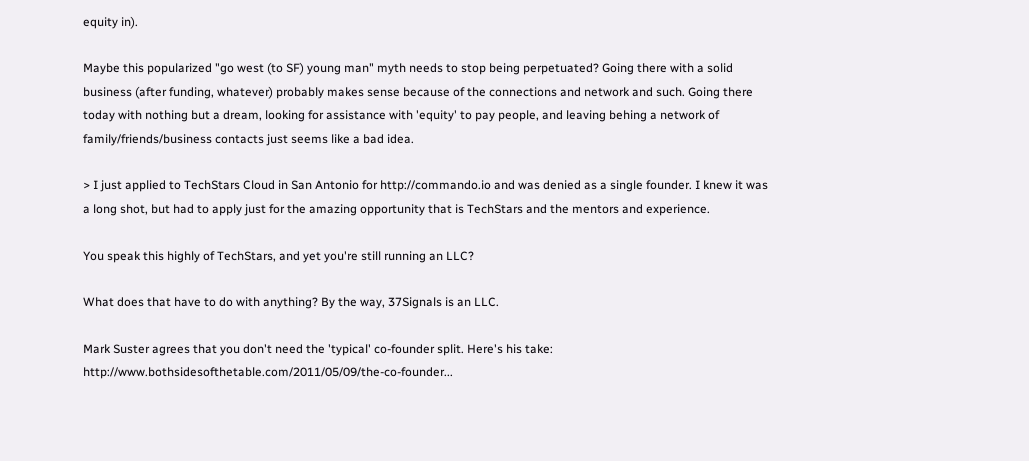equity in).

Maybe this popularized "go west (to SF) young man" myth needs to stop being perpetuated? Going there with a solid business (after funding, whatever) probably makes sense because of the connections and network and such. Going there today with nothing but a dream, looking for assistance with 'equity' to pay people, and leaving behing a network of family/friends/business contacts just seems like a bad idea.

> I just applied to TechStars Cloud in San Antonio for http://commando.io and was denied as a single founder. I knew it was a long shot, but had to apply just for the amazing opportunity that is TechStars and the mentors and experience.

You speak this highly of TechStars, and yet you're still running an LLC?

What does that have to do with anything? By the way, 37Signals is an LLC.

Mark Suster agrees that you don't need the 'typical' co-founder split. Here's his take: http://www.bothsidesofthetable.com/2011/05/09/the-co-founder...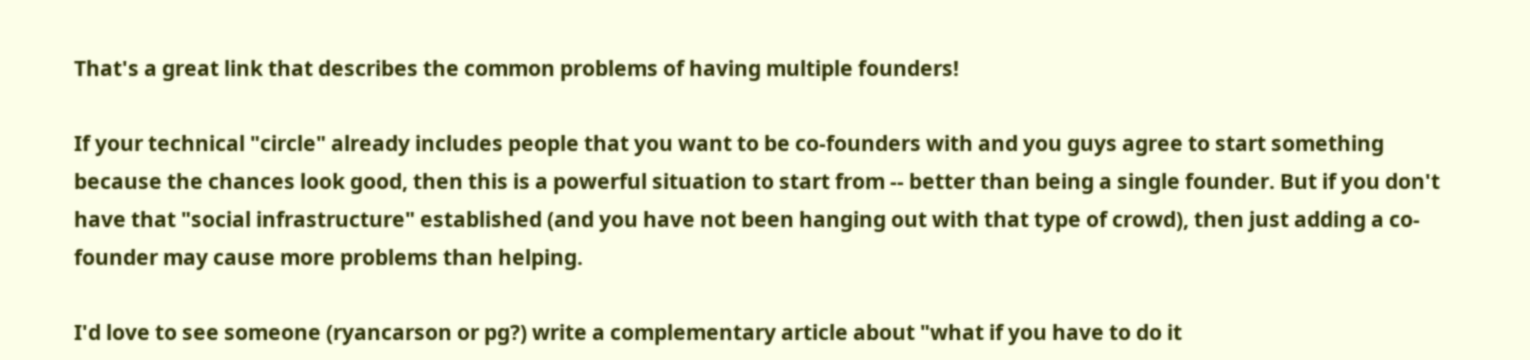That's a great link that describes the common problems of having multiple founders!

If your technical "circle" already includes people that you want to be co-founders with and you guys agree to start something because the chances look good, then this is a powerful situation to start from -- better than being a single founder. But if you don't have that "social infrastructure" established (and you have not been hanging out with that type of crowd), then just adding a co-founder may cause more problems than helping.

I'd love to see someone (ryancarson or pg?) write a complementary article about "what if you have to do it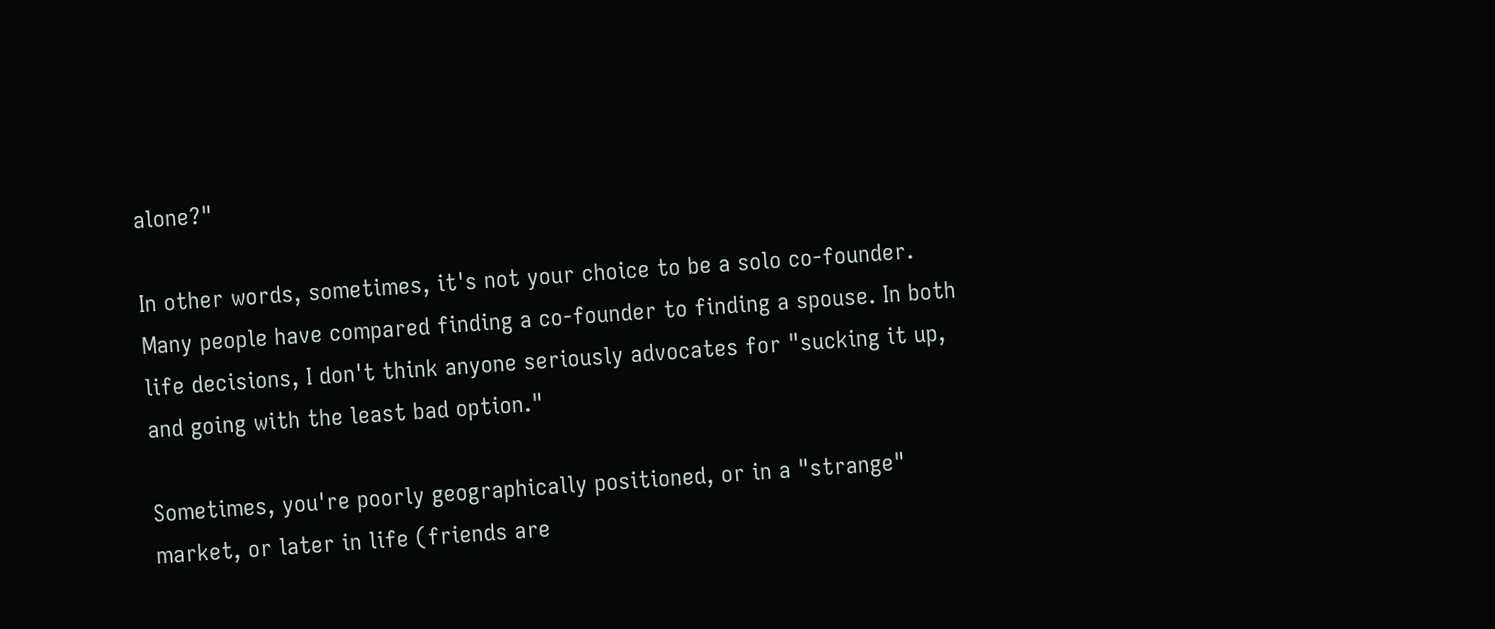alone?"

In other words, sometimes, it's not your choice to be a solo co-founder. Many people have compared finding a co-founder to finding a spouse. In both life decisions, I don't think anyone seriously advocates for "sucking it up, and going with the least bad option."

Sometimes, you're poorly geographically positioned, or in a "strange" market, or later in life (friends are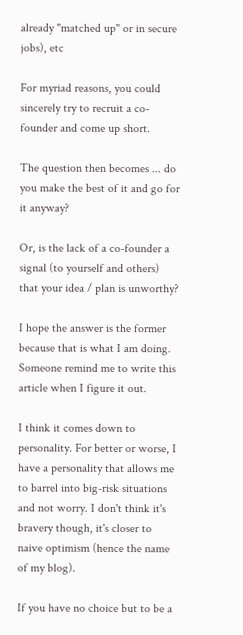already "matched up" or in secure jobs), etc

For myriad reasons, you could sincerely try to recruit a co-founder and come up short.

The question then becomes ... do you make the best of it and go for it anyway?

Or, is the lack of a co-founder a signal (to yourself and others) that your idea / plan is unworthy?

I hope the answer is the former because that is what I am doing. Someone remind me to write this article when I figure it out.

I think it comes down to personality. For better or worse, I have a personality that allows me to barrel into big-risk situations and not worry. I don't think it's bravery though, it's closer to naive optimism (hence the name of my blog).

If you have no choice but to be a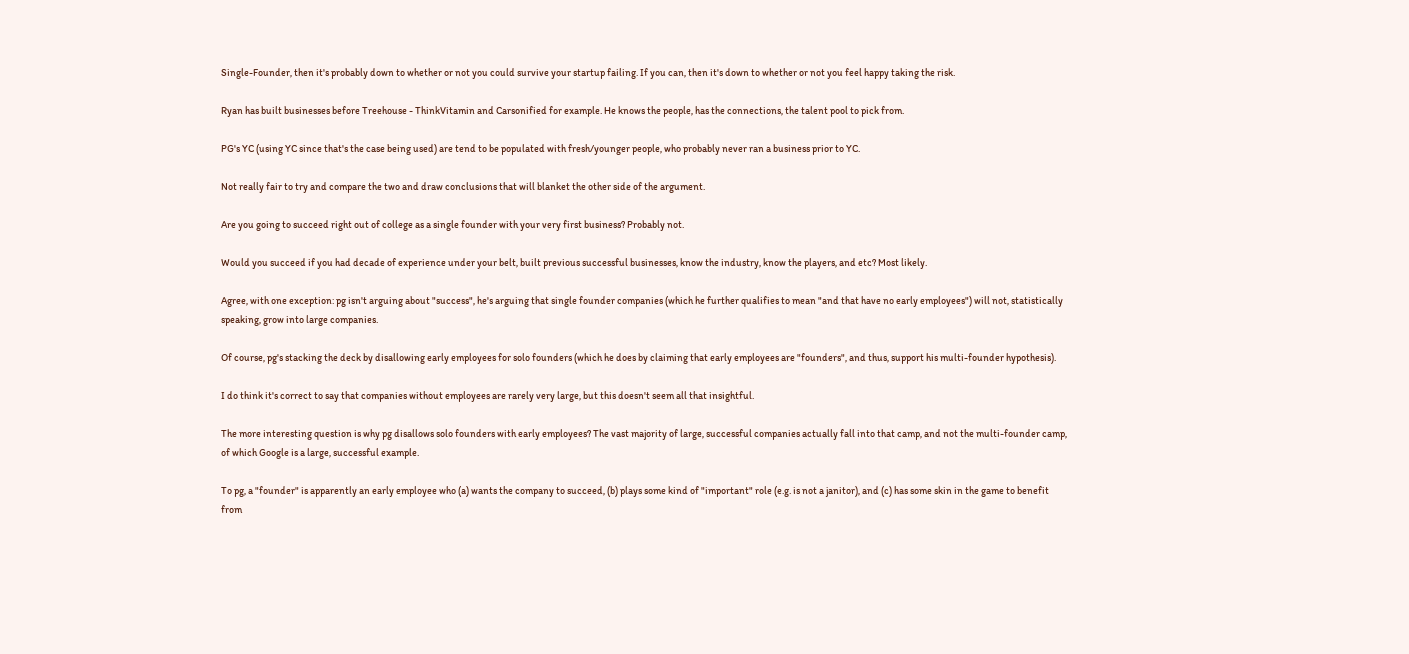Single-Founder, then it's probably down to whether or not you could survive your startup failing. If you can, then it's down to whether or not you feel happy taking the risk.

Ryan has built businesses before Treehouse - ThinkVitamin and Carsonified for example. He knows the people, has the connections, the talent pool to pick from.

PG's YC (using YC since that's the case being used) are tend to be populated with fresh/younger people, who probably never ran a business prior to YC.

Not really fair to try and compare the two and draw conclusions that will blanket the other side of the argument.

Are you going to succeed right out of college as a single founder with your very first business? Probably not.

Would you succeed if you had decade of experience under your belt, built previous successful businesses, know the industry, know the players, and etc? Most likely.

Agree, with one exception: pg isn't arguing about "success", he's arguing that single founder companies (which he further qualifies to mean "and that have no early employees") will not, statistically speaking, grow into large companies.

Of course, pg's stacking the deck by disallowing early employees for solo founders (which he does by claiming that early employees are "founders", and thus, support his multi-founder hypothesis).

I do think it's correct to say that companies without employees are rarely very large, but this doesn't seem all that insightful.

The more interesting question is why pg disallows solo founders with early employees? The vast majority of large, successful companies actually fall into that camp, and not the multi-founder camp, of which Google is a large, successful example.

To pg, a "founder" is apparently an early employee who (a) wants the company to succeed, (b) plays some kind of "important" role (e.g. is not a janitor), and (c) has some skin in the game to benefit from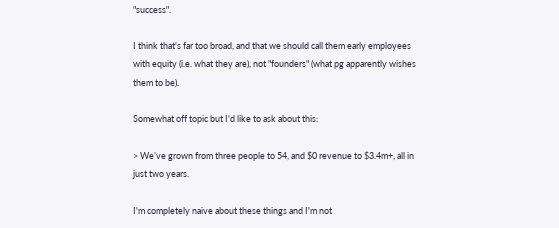"success".

I think that's far too broad, and that we should call them early employees with equity (i.e. what they are), not "founders" (what pg apparently wishes them to be).

Somewhat off topic but I'd like to ask about this:

> We’ve grown from three people to 54, and $0 revenue to $3.4m+, all in just two years.

I'm completely naive about these things and I'm not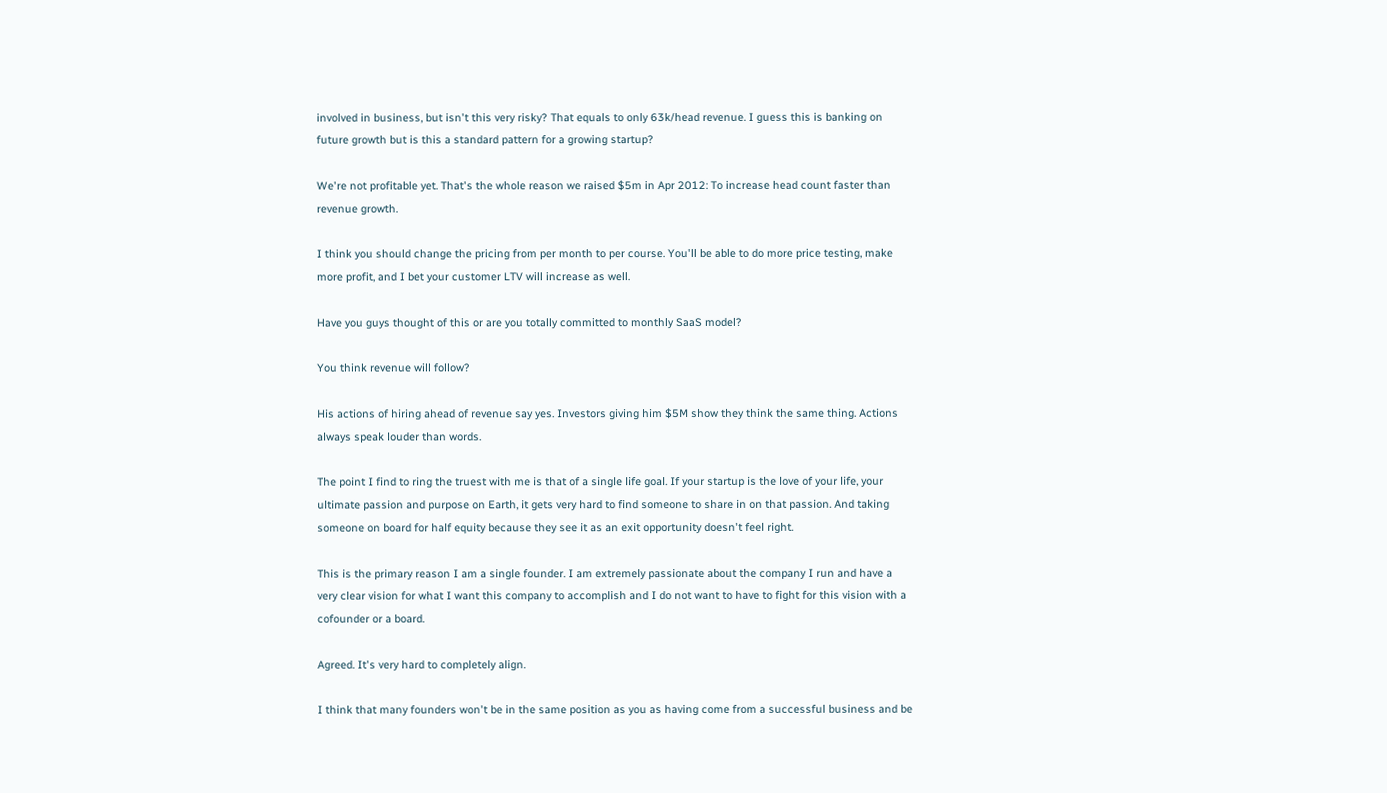involved in business, but isn't this very risky? That equals to only 63k/head revenue. I guess this is banking on future growth but is this a standard pattern for a growing startup?

We're not profitable yet. That's the whole reason we raised $5m in Apr 2012: To increase head count faster than revenue growth.

I think you should change the pricing from per month to per course. You'll be able to do more price testing, make more profit, and I bet your customer LTV will increase as well.

Have you guys thought of this or are you totally committed to monthly SaaS model?

You think revenue will follow?

His actions of hiring ahead of revenue say yes. Investors giving him $5M show they think the same thing. Actions always speak louder than words.

The point I find to ring the truest with me is that of a single life goal. If your startup is the love of your life, your ultimate passion and purpose on Earth, it gets very hard to find someone to share in on that passion. And taking someone on board for half equity because they see it as an exit opportunity doesn't feel right.

This is the primary reason I am a single founder. I am extremely passionate about the company I run and have a very clear vision for what I want this company to accomplish and I do not want to have to fight for this vision with a cofounder or a board.

Agreed. It's very hard to completely align.

I think that many founders won't be in the same position as you as having come from a successful business and be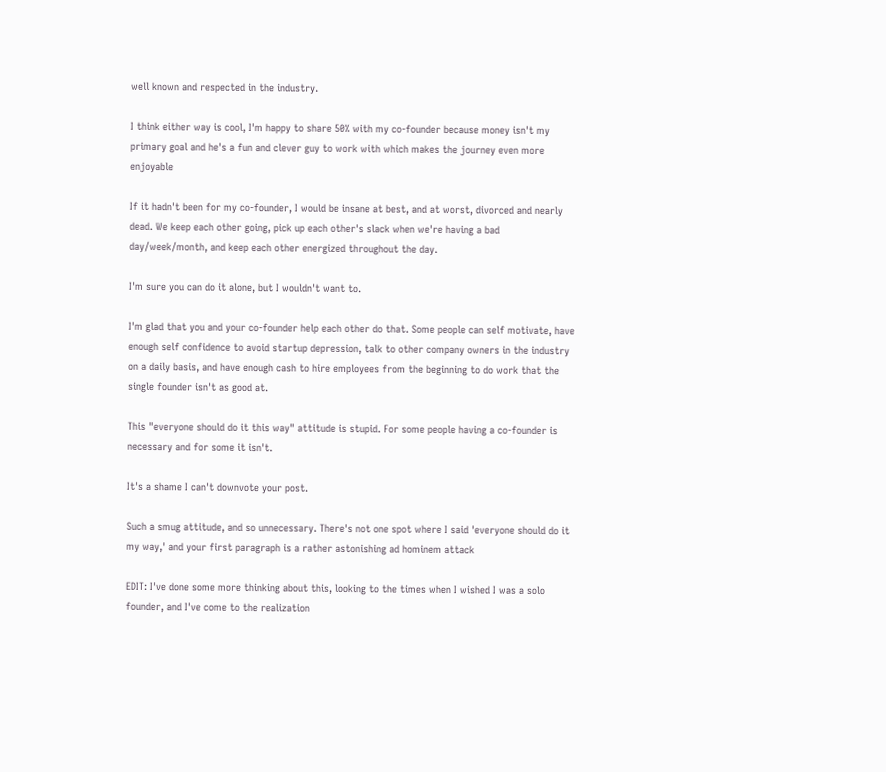well known and respected in the industry.

I think either way is cool, I'm happy to share 50% with my co-founder because money isn't my primary goal and he's a fun and clever guy to work with which makes the journey even more enjoyable

If it hadn't been for my co-founder, I would be insane at best, and at worst, divorced and nearly dead. We keep each other going, pick up each other's slack when we're having a bad day/week/month, and keep each other energized throughout the day.

I'm sure you can do it alone, but I wouldn't want to.

I'm glad that you and your co-founder help each other do that. Some people can self motivate, have enough self confidence to avoid startup depression, talk to other company owners in the industry on a daily basis, and have enough cash to hire employees from the beginning to do work that the single founder isn't as good at.

This "everyone should do it this way" attitude is stupid. For some people having a co-founder is necessary and for some it isn't.

It's a shame I can't downvote your post.

Such a smug attitude, and so unnecessary. There's not one spot where I said 'everyone should do it my way,' and your first paragraph is a rather astonishing ad hominem attack

EDIT: I've done some more thinking about this, looking to the times when I wished I was a solo founder, and I've come to the realization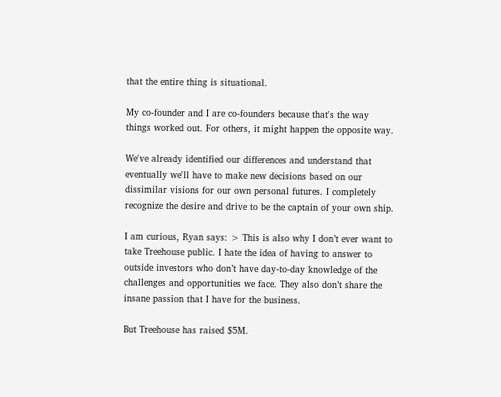that the entire thing is situational.

My co-founder and I are co-founders because that's the way things worked out. For others, it might happen the opposite way.

We've already identified our differences and understand that eventually we'll have to make new decisions based on our dissimilar visions for our own personal futures. I completely recognize the desire and drive to be the captain of your own ship.

I am curious, Ryan says: > This is also why I don’t ever want to take Treehouse public. I hate the idea of having to answer to outside investors who don’t have day-to-day knowledge of the challenges and opportunities we face. They also don’t share the insane passion that I have for the business.

But Treehouse has raised $5M.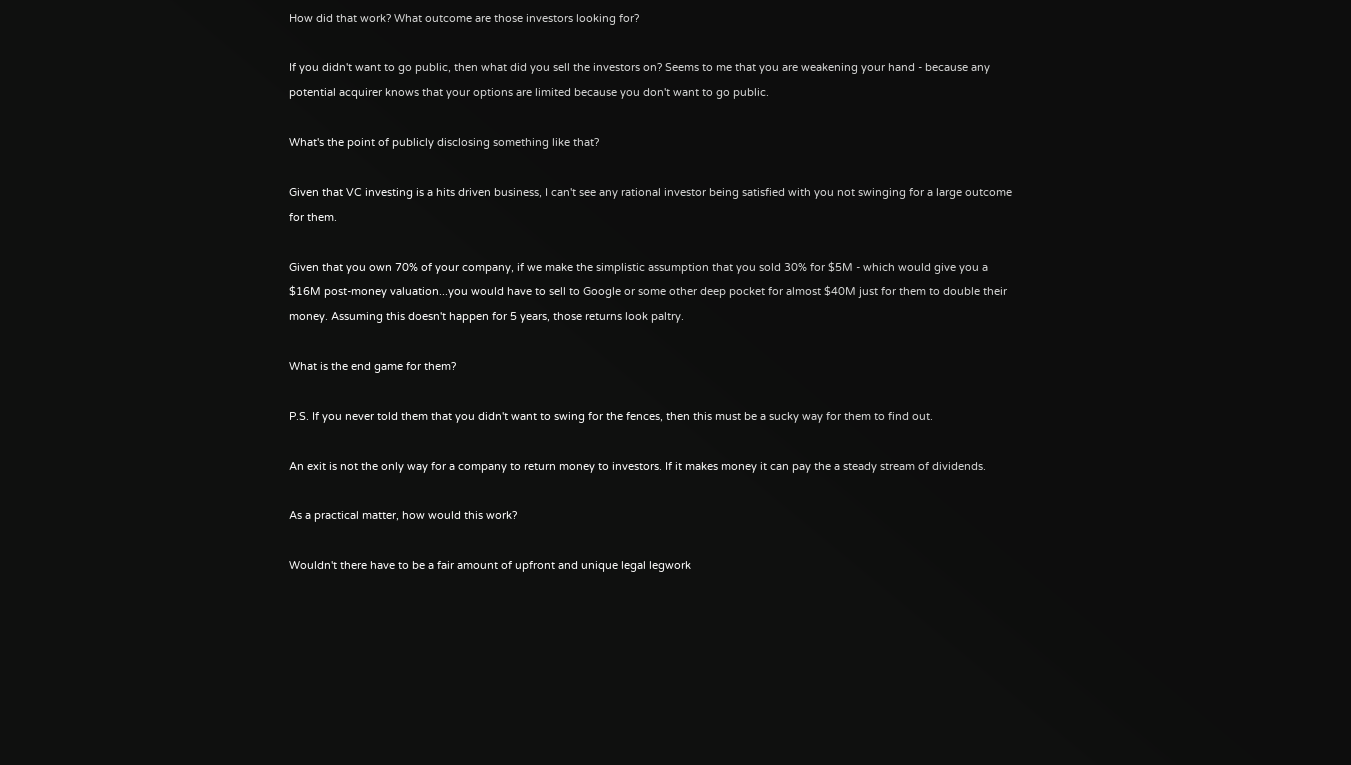How did that work? What outcome are those investors looking for?

If you didn't want to go public, then what did you sell the investors on? Seems to me that you are weakening your hand - because any potential acquirer knows that your options are limited because you don't want to go public.

What's the point of publicly disclosing something like that?

Given that VC investing is a hits driven business, I can't see any rational investor being satisfied with you not swinging for a large outcome for them.

Given that you own 70% of your company, if we make the simplistic assumption that you sold 30% for $5M - which would give you a $16M post-money valuation...you would have to sell to Google or some other deep pocket for almost $40M just for them to double their money. Assuming this doesn't happen for 5 years, those returns look paltry.

What is the end game for them?

P.S. If you never told them that you didn't want to swing for the fences, then this must be a sucky way for them to find out.

An exit is not the only way for a company to return money to investors. If it makes money it can pay the a steady stream of dividends.

As a practical matter, how would this work?

Wouldn't there have to be a fair amount of upfront and unique legal legwork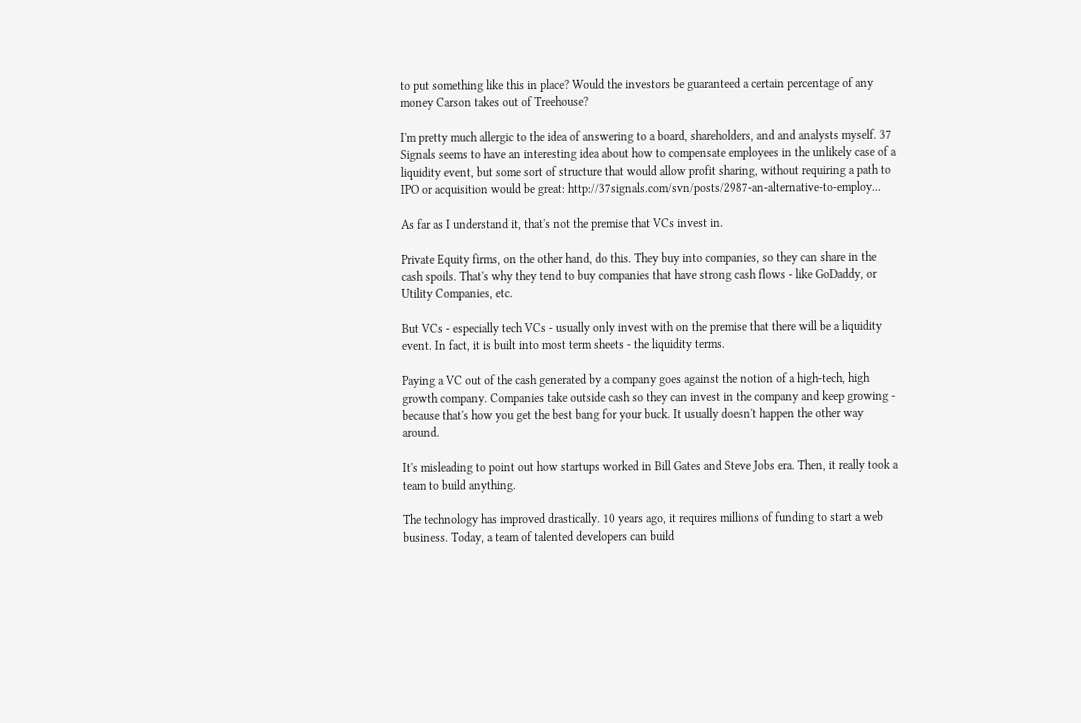to put something like this in place? Would the investors be guaranteed a certain percentage of any money Carson takes out of Treehouse?

I'm pretty much allergic to the idea of answering to a board, shareholders, and and analysts myself. 37 Signals seems to have an interesting idea about how to compensate employees in the unlikely case of a liquidity event, but some sort of structure that would allow profit sharing, without requiring a path to IPO or acquisition would be great: http://37signals.com/svn/posts/2987-an-alternative-to-employ...

As far as I understand it, that's not the premise that VCs invest in.

Private Equity firms, on the other hand, do this. They buy into companies, so they can share in the cash spoils. That's why they tend to buy companies that have strong cash flows - like GoDaddy, or Utility Companies, etc.

But VCs - especially tech VCs - usually only invest with on the premise that there will be a liquidity event. In fact, it is built into most term sheets - the liquidity terms.

Paying a VC out of the cash generated by a company goes against the notion of a high-tech, high growth company. Companies take outside cash so they can invest in the company and keep growing - because that's how you get the best bang for your buck. It usually doesn't happen the other way around.

It's misleading to point out how startups worked in Bill Gates and Steve Jobs era. Then, it really took a team to build anything.

The technology has improved drastically. 10 years ago, it requires millions of funding to start a web business. Today, a team of talented developers can build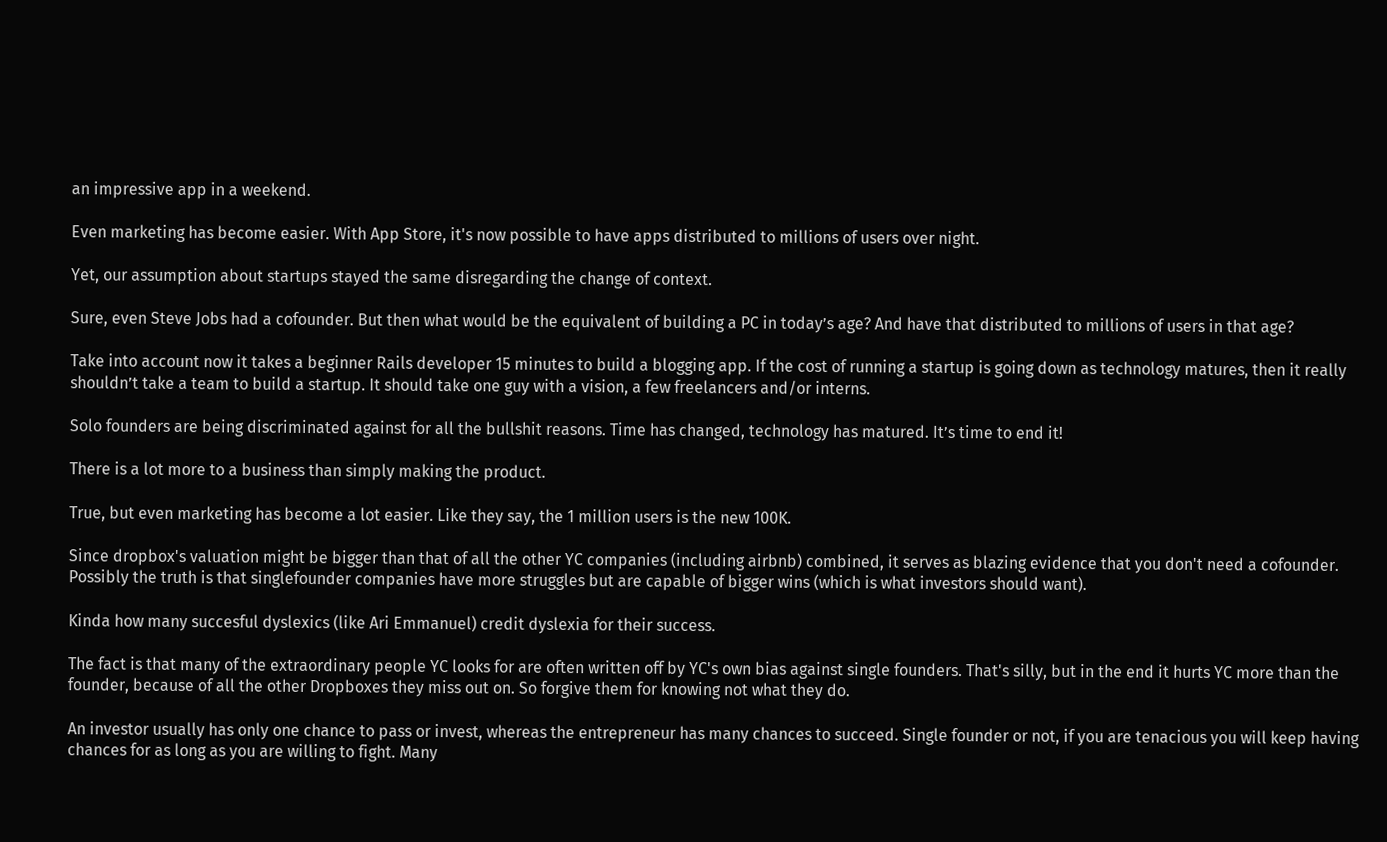an impressive app in a weekend.

Even marketing has become easier. With App Store, it's now possible to have apps distributed to millions of users over night.

Yet, our assumption about startups stayed the same disregarding the change of context.

Sure, even Steve Jobs had a cofounder. But then what would be the equivalent of building a PC in today’s age? And have that distributed to millions of users in that age?

Take into account now it takes a beginner Rails developer 15 minutes to build a blogging app. If the cost of running a startup is going down as technology matures, then it really shouldn’t take a team to build a startup. It should take one guy with a vision, a few freelancers and/or interns.

Solo founders are being discriminated against for all the bullshit reasons. Time has changed, technology has matured. It’s time to end it!

There is a lot more to a business than simply making the product.

True, but even marketing has become a lot easier. Like they say, the 1 million users is the new 100K.

Since dropbox's valuation might be bigger than that of all the other YC companies (including airbnb) combined, it serves as blazing evidence that you don't need a cofounder. Possibly the truth is that singlefounder companies have more struggles but are capable of bigger wins (which is what investors should want).

Kinda how many succesful dyslexics (like Ari Emmanuel) credit dyslexia for their success.

The fact is that many of the extraordinary people YC looks for are often written off by YC's own bias against single founders. That's silly, but in the end it hurts YC more than the founder, because of all the other Dropboxes they miss out on. So forgive them for knowing not what they do.

An investor usually has only one chance to pass or invest, whereas the entrepreneur has many chances to succeed. Single founder or not, if you are tenacious you will keep having chances for as long as you are willing to fight. Many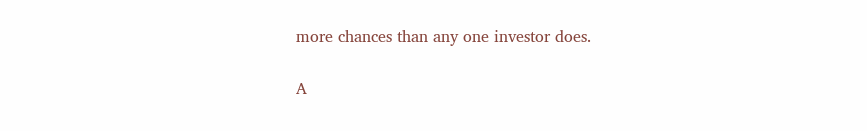more chances than any one investor does.

A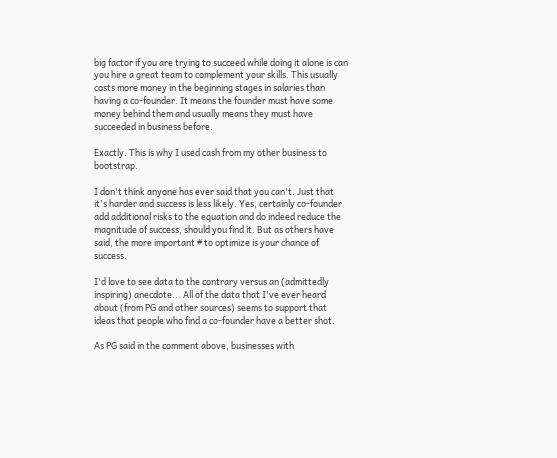big factor if you are trying to succeed while doing it alone is can you hire a great team to complement your skills. This usually costs more money in the beginning stages in salaries than having a co-founder. It means the founder must have some money behind them and usually means they must have succeeded in business before.

Exactly. This is why I used cash from my other business to bootstrap.

I don't think anyone has ever said that you can't. Just that it's harder and success is less likely. Yes, certainly co-founder add additional risks to the equation and do indeed reduce the magnitude of success, should you find it. But as others have said, the more important # to optimize is your chance of success.

I'd love to see data to the contrary versus an (admittedly inspiring) anecdote... All of the data that I've ever heard about (from PG and other sources) seems to support that ideas that people who find a co-founder have a better shot.

As PG said in the comment above, businesses with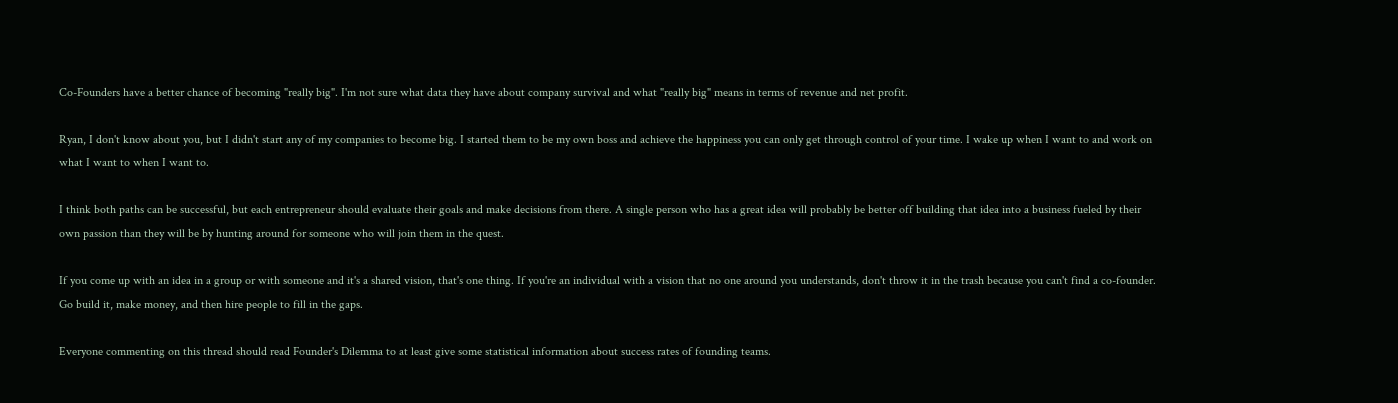Co-Founders have a better chance of becoming "really big". I'm not sure what data they have about company survival and what "really big" means in terms of revenue and net profit.

Ryan, I don't know about you, but I didn't start any of my companies to become big. I started them to be my own boss and achieve the happiness you can only get through control of your time. I wake up when I want to and work on what I want to when I want to.

I think both paths can be successful, but each entrepreneur should evaluate their goals and make decisions from there. A single person who has a great idea will probably be better off building that idea into a business fueled by their own passion than they will be by hunting around for someone who will join them in the quest.

If you come up with an idea in a group or with someone and it's a shared vision, that's one thing. If you're an individual with a vision that no one around you understands, don't throw it in the trash because you can't find a co-founder. Go build it, make money, and then hire people to fill in the gaps.

Everyone commenting on this thread should read Founder's Dilemma to at least give some statistical information about success rates of founding teams.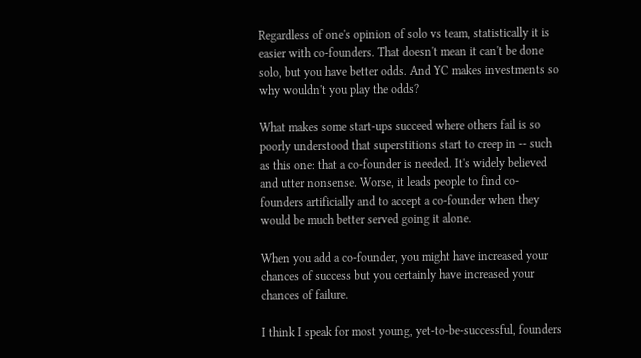Regardless of one's opinion of solo vs team, statistically it is easier with co-founders. That doesn't mean it can't be done solo, but you have better odds. And YC makes investments so why wouldn't you play the odds?

What makes some start-ups succeed where others fail is so poorly understood that superstitions start to creep in -- such as this one: that a co-founder is needed. It's widely believed and utter nonsense. Worse, it leads people to find co-founders artificially and to accept a co-founder when they would be much better served going it alone.

When you add a co-founder, you might have increased your chances of success but you certainly have increased your chances of failure.

I think I speak for most young, yet-to-be-successful, founders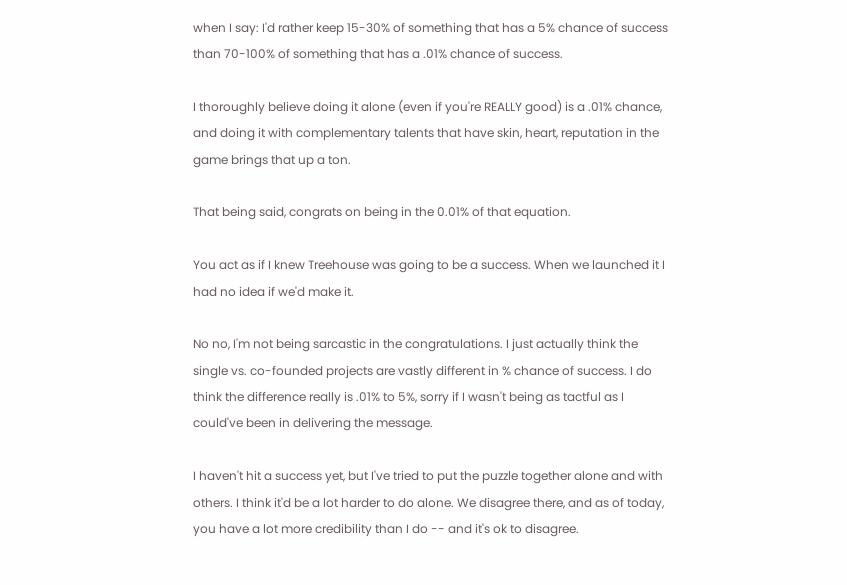when I say: I'd rather keep 15-30% of something that has a 5% chance of success than 70-100% of something that has a .01% chance of success.

I thoroughly believe doing it alone (even if you're REALLY good) is a .01% chance, and doing it with complementary talents that have skin, heart, reputation in the game brings that up a ton.

That being said, congrats on being in the 0.01% of that equation.

You act as if I knew Treehouse was going to be a success. When we launched it I had no idea if we'd make it.

No no, I'm not being sarcastic in the congratulations. I just actually think the single vs. co-founded projects are vastly different in % chance of success. I do think the difference really is .01% to 5%, sorry if I wasn't being as tactful as I could've been in delivering the message.

I haven't hit a success yet, but I've tried to put the puzzle together alone and with others. I think it'd be a lot harder to do alone. We disagree there, and as of today, you have a lot more credibility than I do -- and it's ok to disagree.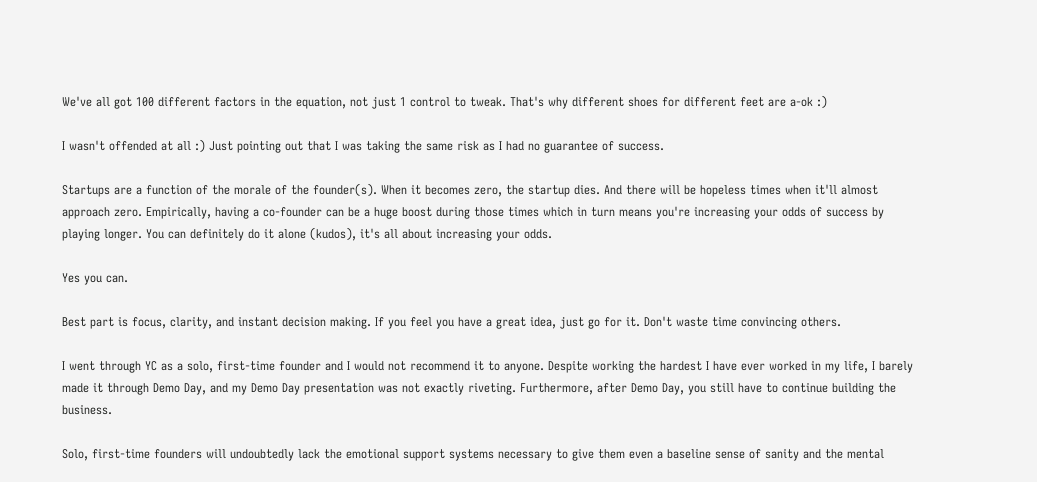We've all got 100 different factors in the equation, not just 1 control to tweak. That's why different shoes for different feet are a-ok :)

I wasn't offended at all :) Just pointing out that I was taking the same risk as I had no guarantee of success.

Startups are a function of the morale of the founder(s). When it becomes zero, the startup dies. And there will be hopeless times when it'll almost approach zero. Empirically, having a co-founder can be a huge boost during those times which in turn means you're increasing your odds of success by playing longer. You can definitely do it alone (kudos), it's all about increasing your odds.

Yes you can.

Best part is focus, clarity, and instant decision making. If you feel you have a great idea, just go for it. Don't waste time convincing others.

I went through YC as a solo, first-time founder and I would not recommend it to anyone. Despite working the hardest I have ever worked in my life, I barely made it through Demo Day, and my Demo Day presentation was not exactly riveting. Furthermore, after Demo Day, you still have to continue building the business.

Solo, first-time founders will undoubtedly lack the emotional support systems necessary to give them even a baseline sense of sanity and the mental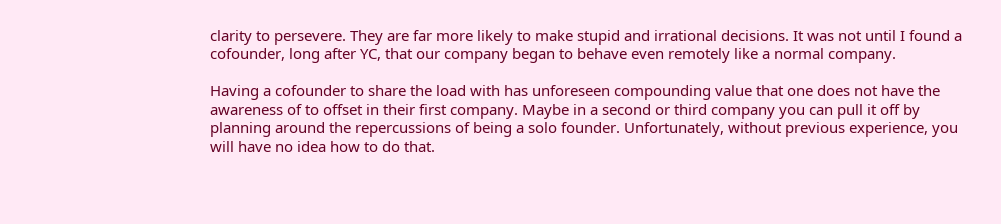clarity to persevere. They are far more likely to make stupid and irrational decisions. It was not until I found a cofounder, long after YC, that our company began to behave even remotely like a normal company.

Having a cofounder to share the load with has unforeseen compounding value that one does not have the awareness of to offset in their first company. Maybe in a second or third company you can pull it off by planning around the repercussions of being a solo founder. Unfortunately, without previous experience, you will have no idea how to do that.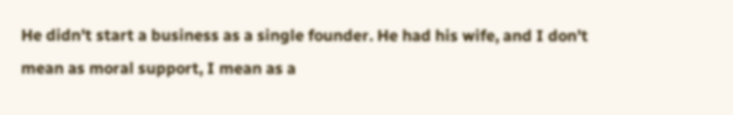He didn't start a business as a single founder. He had his wife, and I don't mean as moral support, I mean as a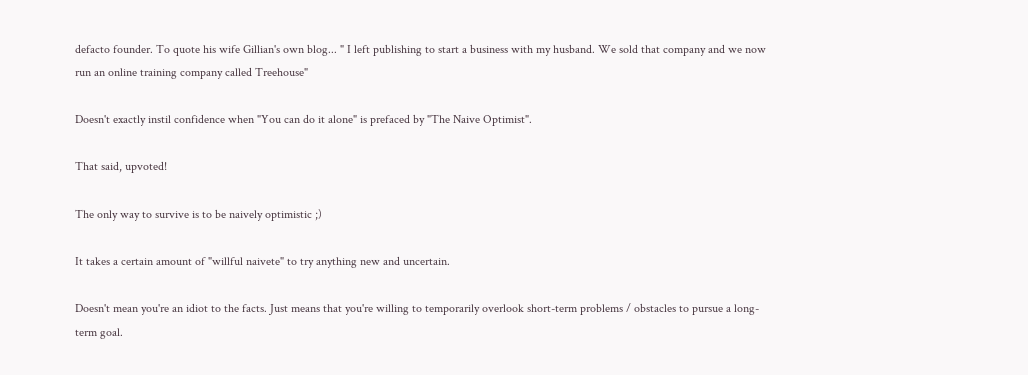defacto founder. To quote his wife Gillian's own blog... " I left publishing to start a business with my husband. We sold that company and we now run an online training company called Treehouse"

Doesn't exactly instil confidence when "You can do it alone" is prefaced by "The Naive Optimist".

That said, upvoted!

The only way to survive is to be naively optimistic ;)

It takes a certain amount of "willful naivete" to try anything new and uncertain.

Doesn't mean you're an idiot to the facts. Just means that you're willing to temporarily overlook short-term problems / obstacles to pursue a long-term goal.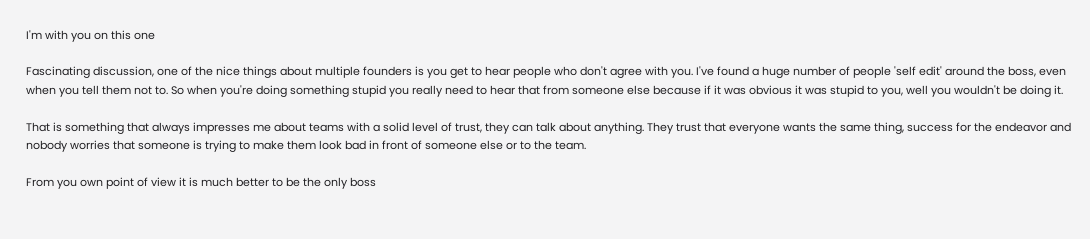I'm with you on this one

Fascinating discussion, one of the nice things about multiple founders is you get to hear people who don't agree with you. I've found a huge number of people 'self edit' around the boss, even when you tell them not to. So when you're doing something stupid you really need to hear that from someone else because if it was obvious it was stupid to you, well you wouldn't be doing it.

That is something that always impresses me about teams with a solid level of trust, they can talk about anything. They trust that everyone wants the same thing, success for the endeavor and nobody worries that someone is trying to make them look bad in front of someone else or to the team.

From you own point of view it is much better to be the only boss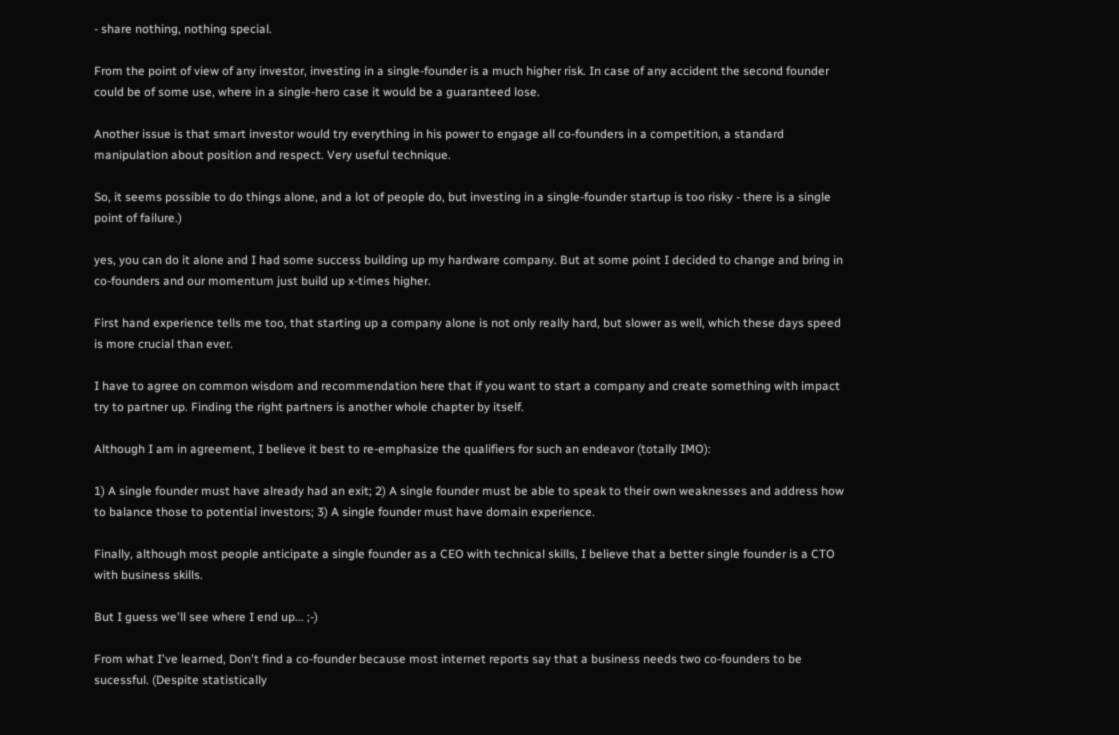- share nothing, nothing special.

From the point of view of any investor, investing in a single-founder is a much higher risk. In case of any accident the second founder could be of some use, where in a single-hero case it would be a guaranteed lose.

Another issue is that smart investor would try everything in his power to engage all co-founders in a competition, a standard manipulation about position and respect. Very useful technique.

So, it seems possible to do things alone, and a lot of people do, but investing in a single-founder startup is too risky - there is a single point of failure.)

yes, you can do it alone and I had some success building up my hardware company. But at some point I decided to change and bring in co-founders and our momentum just build up x-times higher.

First hand experience tells me too, that starting up a company alone is not only really hard, but slower as well, which these days speed is more crucial than ever.

I have to agree on common wisdom and recommendation here that if you want to start a company and create something with impact try to partner up. Finding the right partners is another whole chapter by itself.

Although I am in agreement, I believe it best to re-emphasize the qualifiers for such an endeavor (totally IMO):

1) A single founder must have already had an exit; 2) A single founder must be able to speak to their own weaknesses and address how to balance those to potential investors; 3) A single founder must have domain experience.

Finally, although most people anticipate a single founder as a CEO with technical skills, I believe that a better single founder is a CTO with business skills.

But I guess we'll see where I end up... ;-)

From what I've learned, Don't find a co-founder because most internet reports say that a business needs two co-founders to be sucessful. (Despite statistically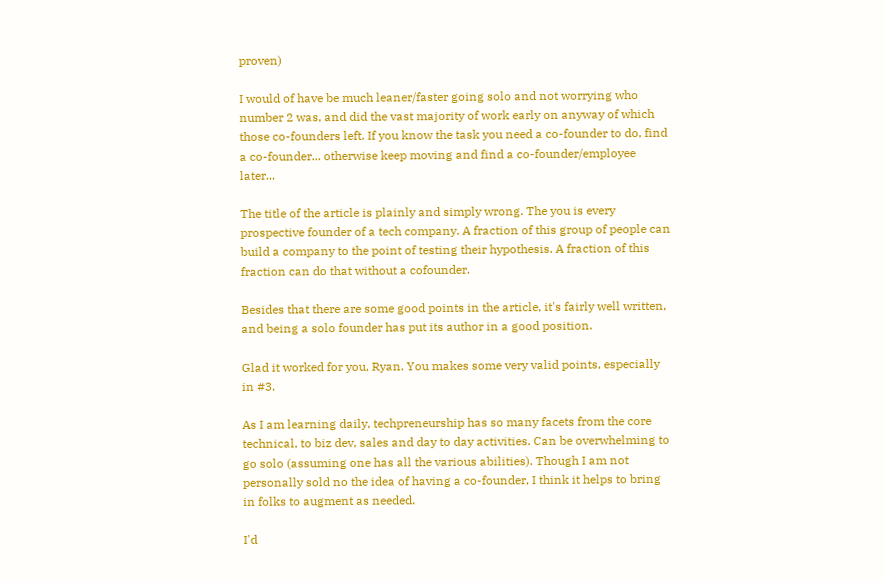proven)

I would of have be much leaner/faster going solo and not worrying who number 2 was, and did the vast majority of work early on anyway of which those co-founders left. If you know the task you need a co-founder to do, find a co-founder... otherwise keep moving and find a co-founder/employee later...

The title of the article is plainly and simply wrong. The you is every prospective founder of a tech company. A fraction of this group of people can build a company to the point of testing their hypothesis. A fraction of this fraction can do that without a cofounder.

Besides that there are some good points in the article, it's fairly well written, and being a solo founder has put its author in a good position.

Glad it worked for you, Ryan. You makes some very valid points, especially in #3.

As I am learning daily, techpreneurship has so many facets from the core technical, to biz dev, sales and day to day activities. Can be overwhelming to go solo (assuming one has all the various abilities). Though I am not personally sold no the idea of having a co-founder, I think it helps to bring in folks to augment as needed.

I'd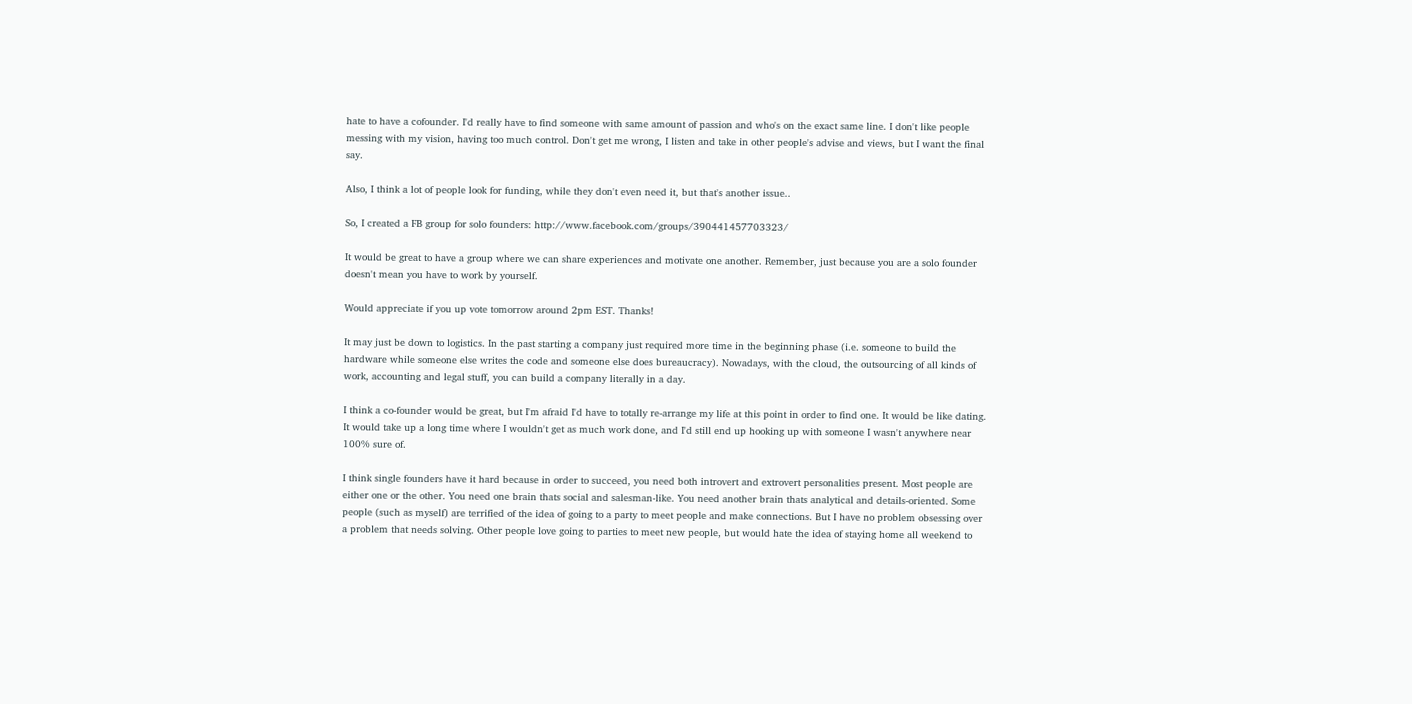hate to have a cofounder. I'd really have to find someone with same amount of passion and who's on the exact same line. I don't like people messing with my vision, having too much control. Don't get me wrong, I listen and take in other people's advise and views, but I want the final say.

Also, I think a lot of people look for funding, while they don't even need it, but that's another issue..

So, I created a FB group for solo founders: http://www.facebook.com/groups/390441457703323/

It would be great to have a group where we can share experiences and motivate one another. Remember, just because you are a solo founder doesn't mean you have to work by yourself.

Would appreciate if you up vote tomorrow around 2pm EST. Thanks!

It may just be down to logistics. In the past starting a company just required more time in the beginning phase (i.e. someone to build the hardware while someone else writes the code and someone else does bureaucracy). Nowadays, with the cloud, the outsourcing of all kinds of work, accounting and legal stuff, you can build a company literally in a day.

I think a co-founder would be great, but I'm afraid I'd have to totally re-arrange my life at this point in order to find one. It would be like dating. It would take up a long time where I wouldn't get as much work done, and I'd still end up hooking up with someone I wasn't anywhere near 100% sure of.

I think single founders have it hard because in order to succeed, you need both introvert and extrovert personalities present. Most people are either one or the other. You need one brain thats social and salesman-like. You need another brain thats analytical and details-oriented. Some people (such as myself) are terrified of the idea of going to a party to meet people and make connections. But I have no problem obsessing over a problem that needs solving. Other people love going to parties to meet new people, but would hate the idea of staying home all weekend to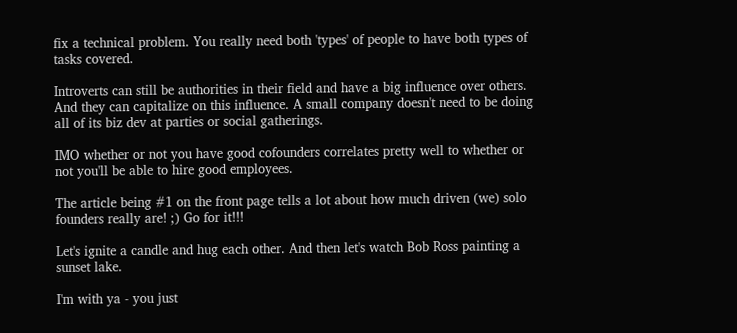fix a technical problem. You really need both 'types' of people to have both types of tasks covered.

Introverts can still be authorities in their field and have a big influence over others. And they can capitalize on this influence. A small company doesn't need to be doing all of its biz dev at parties or social gatherings.

IMO whether or not you have good cofounders correlates pretty well to whether or not you'll be able to hire good employees.

The article being #1 on the front page tells a lot about how much driven (we) solo founders really are! ;) Go for it!!!

Let's ignite a candle and hug each other. And then let's watch Bob Ross painting a sunset lake.

I'm with ya - you just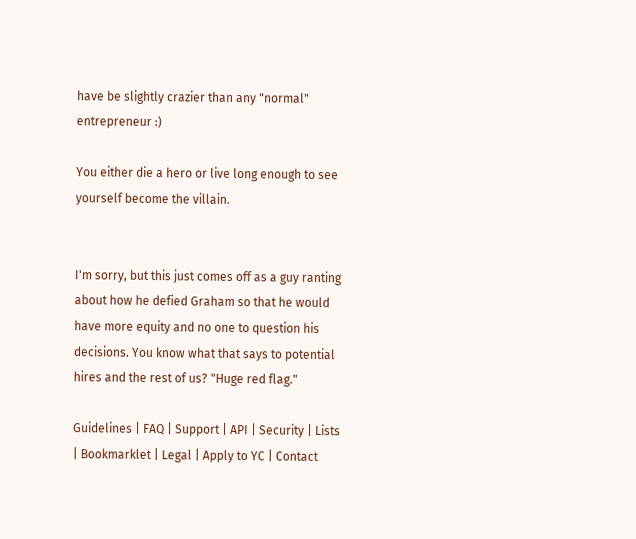have be slightly crazier than any "normal" entrepreneur :)

You either die a hero or live long enough to see yourself become the villain.


I'm sorry, but this just comes off as a guy ranting about how he defied Graham so that he would have more equity and no one to question his decisions. You know what that says to potential hires and the rest of us? "Huge red flag."

Guidelines | FAQ | Support | API | Security | Lists | Bookmarklet | Legal | Apply to YC | Contact